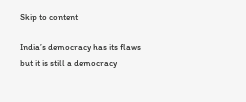Skip to content

India’s democracy has its flaws but it is still a democracy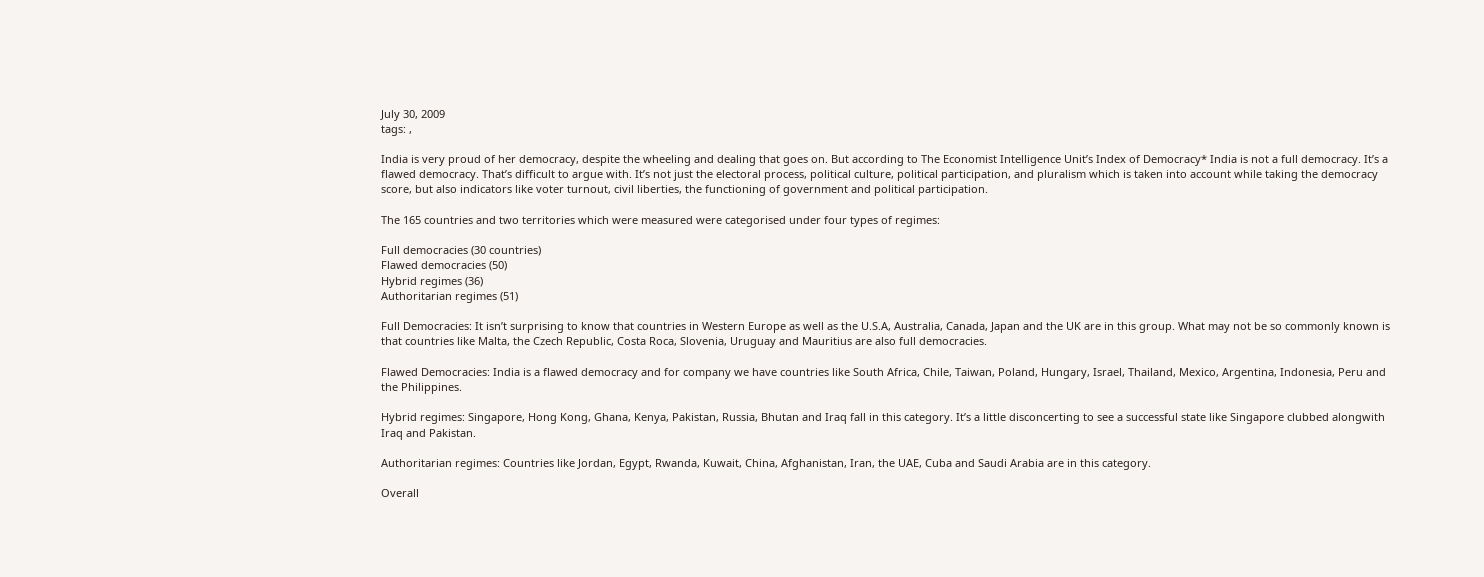July 30, 2009
tags: ,

India is very proud of her democracy, despite the wheeling and dealing that goes on. But according to The Economist Intelligence Unit’s Index of Democracy* India is not a full democracy. It’s a flawed democracy. That’s difficult to argue with. It’s not just the electoral process, political culture, political participation, and pluralism which is taken into account while taking the democracy score, but also indicators like voter turnout, civil liberties, the functioning of government and political participation.

The 165 countries and two territories which were measured were categorised under four types of regimes:

Full democracies (30 countries)
Flawed democracies (50)
Hybrid regimes (36)
Authoritarian regimes (51)

Full Democracies: It isn’t surprising to know that countries in Western Europe as well as the U.S.A, Australia, Canada, Japan and the UK are in this group. What may not be so commonly known is that countries like Malta, the Czech Republic, Costa Roca, Slovenia, Uruguay and Mauritius are also full democracies.

Flawed Democracies: India is a flawed democracy and for company we have countries like South Africa, Chile, Taiwan, Poland, Hungary, Israel, Thailand, Mexico, Argentina, Indonesia, Peru and the Philippines.

Hybrid regimes: Singapore, Hong Kong, Ghana, Kenya, Pakistan, Russia, Bhutan and Iraq fall in this category. It’s a little disconcerting to see a successful state like Singapore clubbed alongwith Iraq and Pakistan.

Authoritarian regimes: Countries like Jordan, Egypt, Rwanda, Kuwait, China, Afghanistan, Iran, the UAE, Cuba and Saudi Arabia are in this category.

Overall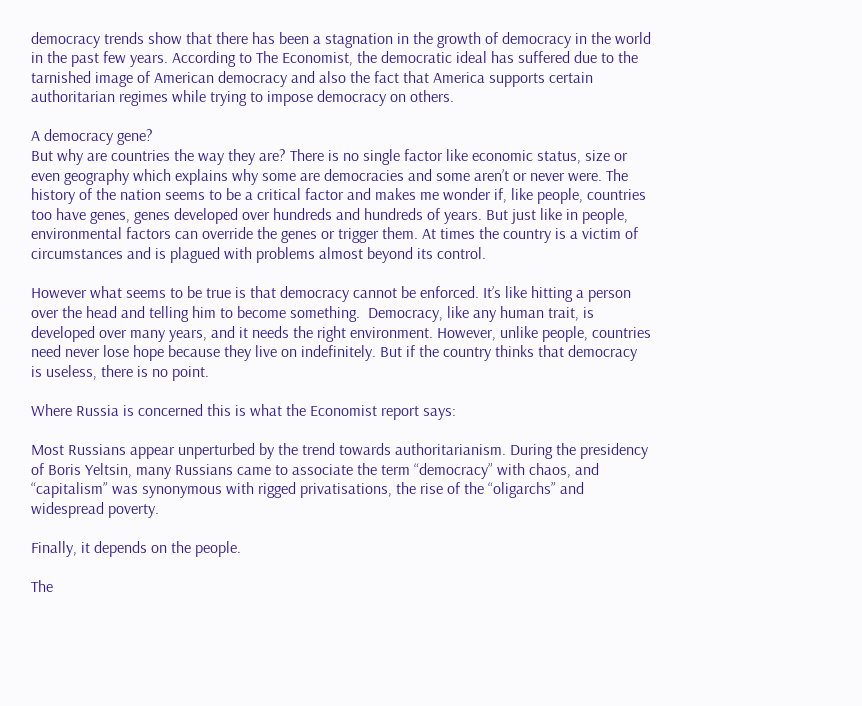democracy trends show that there has been a stagnation in the growth of democracy in the world in the past few years. According to The Economist, the democratic ideal has suffered due to the tarnished image of American democracy and also the fact that America supports certain authoritarian regimes while trying to impose democracy on others.

A democracy gene?
But why are countries the way they are? There is no single factor like economic status, size or even geography which explains why some are democracies and some aren’t or never were. The history of the nation seems to be a critical factor and makes me wonder if, like people, countries too have genes, genes developed over hundreds and hundreds of years. But just like in people, environmental factors can override the genes or trigger them. At times the country is a victim of circumstances and is plagued with problems almost beyond its control.

However what seems to be true is that democracy cannot be enforced. It’s like hitting a person over the head and telling him to become something.  Democracy, like any human trait, is developed over many years, and it needs the right environment. However, unlike people, countries need never lose hope because they live on indefinitely. But if the country thinks that democracy is useless, there is no point.

Where Russia is concerned this is what the Economist report says:

Most Russians appear unperturbed by the trend towards authoritarianism. During the presidency of Boris Yeltsin, many Russians came to associate the term “democracy” with chaos, and “capitalism” was synonymous with rigged privatisations, the rise of the “oligarchs” and widespread poverty.

Finally, it depends on the people.

The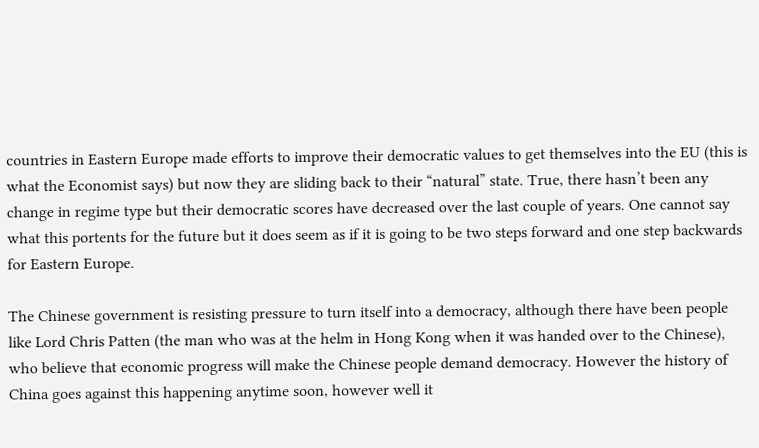countries in Eastern Europe made efforts to improve their democratic values to get themselves into the EU (this is what the Economist says) but now they are sliding back to their “natural” state. True, there hasn’t been any change in regime type but their democratic scores have decreased over the last couple of years. One cannot say what this portents for the future but it does seem as if it is going to be two steps forward and one step backwards for Eastern Europe.

The Chinese government is resisting pressure to turn itself into a democracy, although there have been people like Lord Chris Patten (the man who was at the helm in Hong Kong when it was handed over to the Chinese), who believe that economic progress will make the Chinese people demand democracy. However the history of China goes against this happening anytime soon, however well it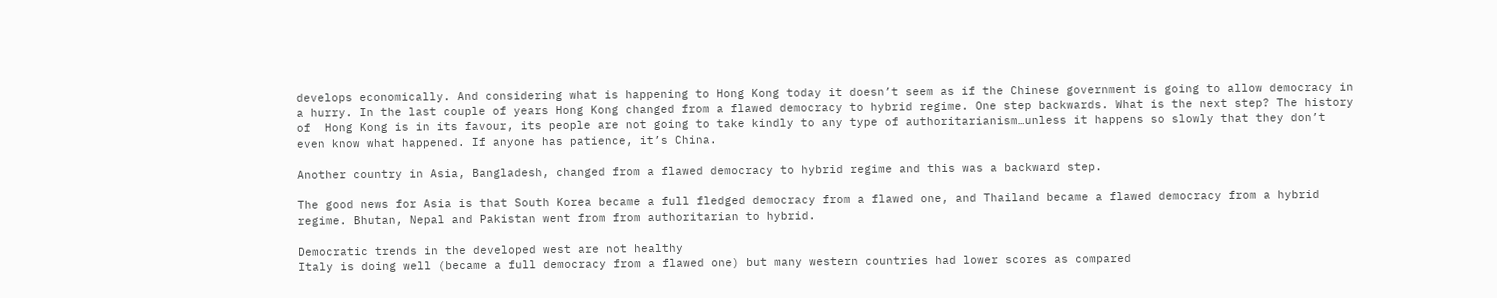develops economically. And considering what is happening to Hong Kong today it doesn’t seem as if the Chinese government is going to allow democracy in a hurry. In the last couple of years Hong Kong changed from a flawed democracy to hybrid regime. One step backwards. What is the next step? The history of  Hong Kong is in its favour, its people are not going to take kindly to any type of authoritarianism…unless it happens so slowly that they don’t even know what happened. If anyone has patience, it’s China.

Another country in Asia, Bangladesh, changed from a flawed democracy to hybrid regime and this was a backward step.

The good news for Asia is that South Korea became a full fledged democracy from a flawed one, and Thailand became a flawed democracy from a hybrid regime. Bhutan, Nepal and Pakistan went from from authoritarian to hybrid.

Democratic trends in the developed west are not healthy
Italy is doing well (became a full democracy from a flawed one) but many western countries had lower scores as compared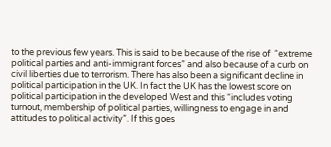to the previous few years. This is said to be because of the rise of  “extreme political parties and anti-immigrant forces” and also because of a curb on civil liberties due to terrorism. There has also been a significant decline in political participation in the UK. In fact the UK has the lowest score on political participation in the developed West and this “includes voting turnout, membership of political parties, willingness to engage in and attitudes to political activity”. If this goes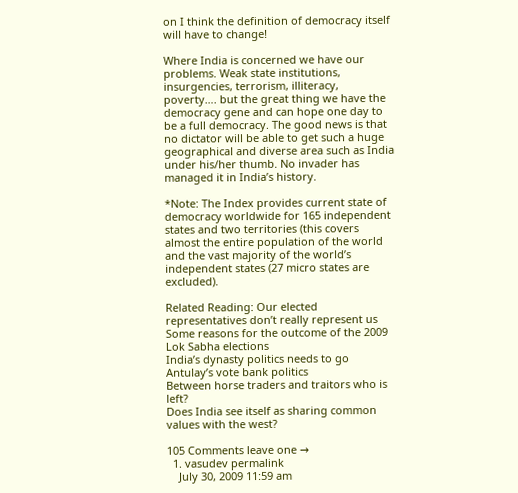on I think the definition of democracy itself will have to change!

Where India is concerned we have our problems. Weak state institutions, insurgencies, terrorism, illiteracy, poverty…. but the great thing we have the democracy gene and can hope one day to be a full democracy. The good news is that no dictator will be able to get such a huge geographical and diverse area such as India under his/her thumb. No invader has managed it in India’s history.

*Note: The Index provides current state of democracy worldwide for 165 independent states and two territories (this covers almost the entire population of the world and the vast majority of the world’s independent states (27 micro states are excluded).

Related Reading: Our elected representatives don’t really represent us
Some reasons for the outcome of the 2009 Lok Sabha elections
India’s dynasty politics needs to go
Antulay’s vote bank politics
Between horse traders and traitors who is left?
Does India see itself as sharing common values with the west?

105 Comments leave one →
  1. vasudev permalink
    July 30, 2009 11:59 am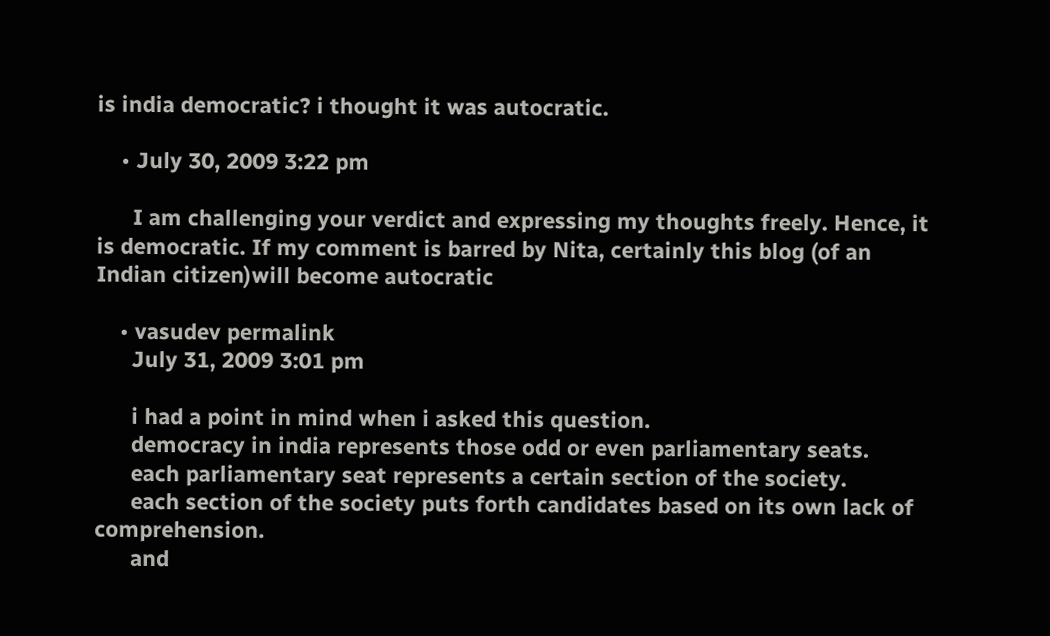is india democratic? i thought it was autocratic.

    • July 30, 2009 3:22 pm

      I am challenging your verdict and expressing my thoughts freely. Hence, it is democratic. If my comment is barred by Nita, certainly this blog (of an Indian citizen)will become autocratic

    • vasudev permalink
      July 31, 2009 3:01 pm

      i had a point in mind when i asked this question.
      democracy in india represents those odd or even parliamentary seats.
      each parliamentary seat represents a certain section of the society.
      each section of the society puts forth candidates based on its own lack of comprehension.
      and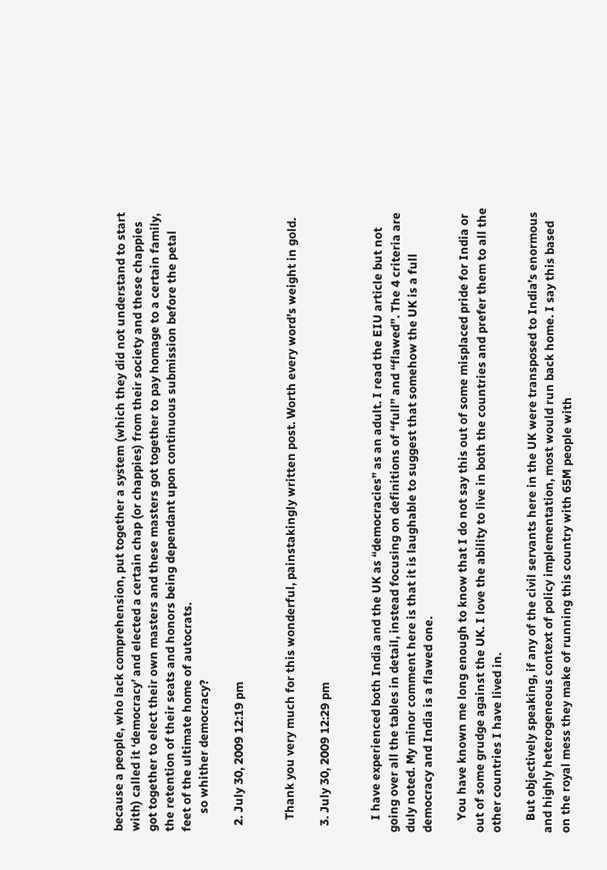because a people, who lack comprehension, put together a system (which they did not understand to start with) called it ‘democracy’ and elected a certain chap (or chappies) from their society and these chappies got together to elect their own masters and these masters got together to pay homage to a certain family, the retention of their seats and honors being dependant upon continuous submission before the petal feet of the ultimate home of autocrats.
      so whither democracy?

  2. July 30, 2009 12:19 pm


    Thank you very much for this wonderful, painstakingly written post. Worth every word’s weight in gold.

  3. July 30, 2009 12:29 pm


    I have experienced both India and the UK as “democracies” as an adult. I read the EIU article but not going over all the tables in detail, instead focusing on definitions of “full” and “flawed”. The 4 criteria are duly noted. My minor comment here is that it is laughable to suggest that somehow the UK is a full democracy and India is a flawed one.

    You have known me long enough to know that I do not say this out of some misplaced pride for India or out of some grudge against the UK. I love the ability to live in both the countries and prefer them to all the other countries I have lived in.

    But objectively speaking, if any of the civil servants here in the UK were transposed to India’s enormous and highly heterogeneous context of policy implementation, most would run back home. I say this based on the royal mess they make of running this country with 65M people with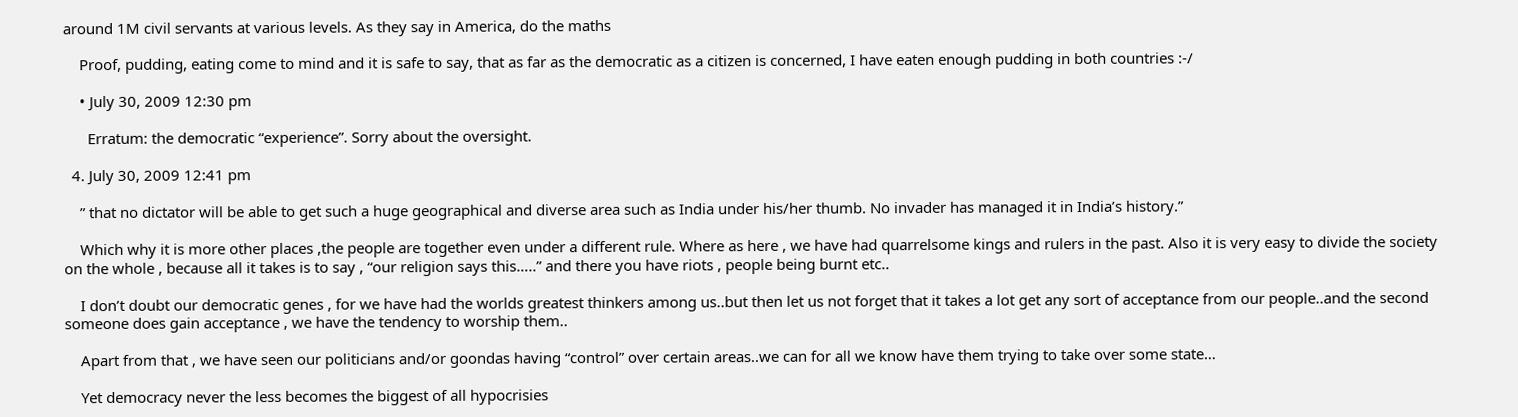around 1M civil servants at various levels. As they say in America, do the maths

    Proof, pudding, eating come to mind and it is safe to say, that as far as the democratic as a citizen is concerned, I have eaten enough pudding in both countries :-/

    • July 30, 2009 12:30 pm

      Erratum: the democratic “experience”. Sorry about the oversight.

  4. July 30, 2009 12:41 pm

    ” that no dictator will be able to get such a huge geographical and diverse area such as India under his/her thumb. No invader has managed it in India’s history.”

    Which why it is more other places ,the people are together even under a different rule. Where as here , we have had quarrelsome kings and rulers in the past. Also it is very easy to divide the society on the whole , because all it takes is to say , “our religion says this…..” and there you have riots , people being burnt etc..

    I don’t doubt our democratic genes , for we have had the worlds greatest thinkers among us..but then let us not forget that it takes a lot get any sort of acceptance from our people..and the second someone does gain acceptance , we have the tendency to worship them..

    Apart from that , we have seen our politicians and/or goondas having “control” over certain areas..we can for all we know have them trying to take over some state…

    Yet democracy never the less becomes the biggest of all hypocrisies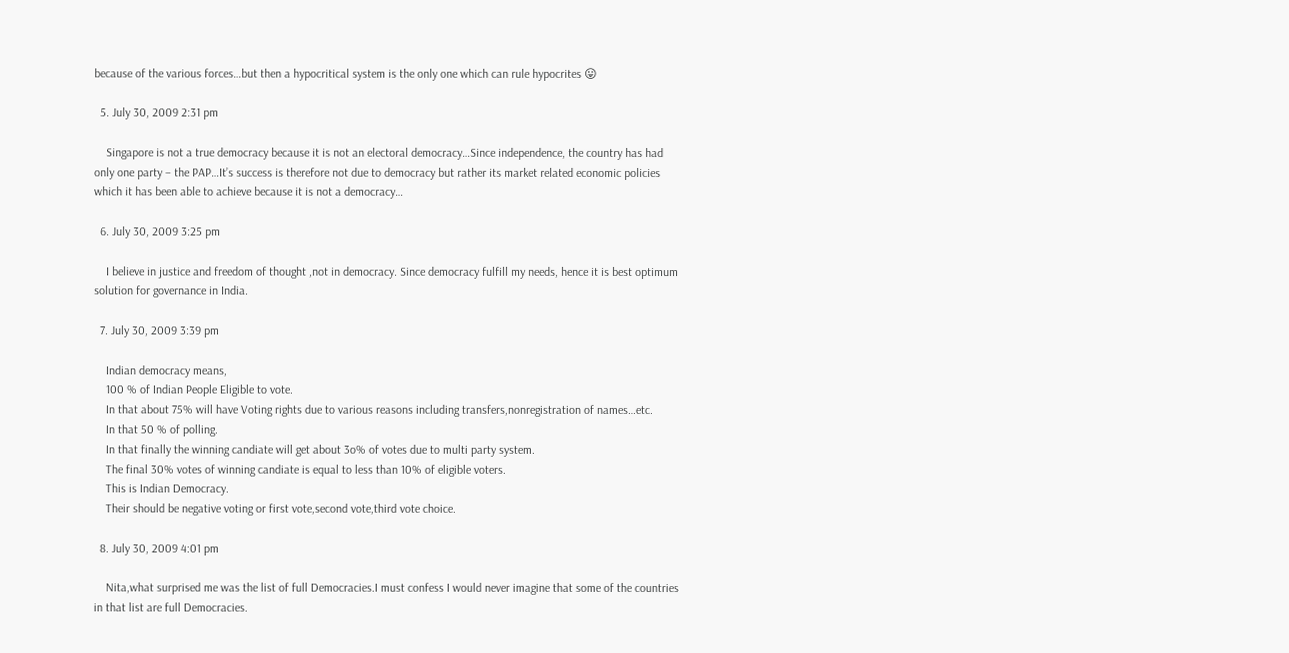because of the various forces…but then a hypocritical system is the only one which can rule hypocrites 😛

  5. July 30, 2009 2:31 pm

    Singapore is not a true democracy because it is not an electoral democracy…Since independence, the country has had only one party – the PAP…It’s success is therefore not due to democracy but rather its market related economic policies which it has been able to achieve because it is not a democracy…

  6. July 30, 2009 3:25 pm

    I believe in justice and freedom of thought ,not in democracy. Since democracy fulfill my needs, hence it is best optimum solution for governance in India.

  7. July 30, 2009 3:39 pm

    Indian democracy means,
    100 % of Indian People Eligible to vote.
    In that about 75% will have Voting rights due to various reasons including transfers,nonregistration of names…etc.
    In that 50 % of polling.
    In that finally the winning candiate will get about 3o% of votes due to multi party system.
    The final 30% votes of winning candiate is equal to less than 10% of eligible voters.
    This is Indian Democracy.
    Their should be negative voting or first vote,second vote,third vote choice.

  8. July 30, 2009 4:01 pm

    Nita,what surprised me was the list of full Democracies.I must confess I would never imagine that some of the countries in that list are full Democracies.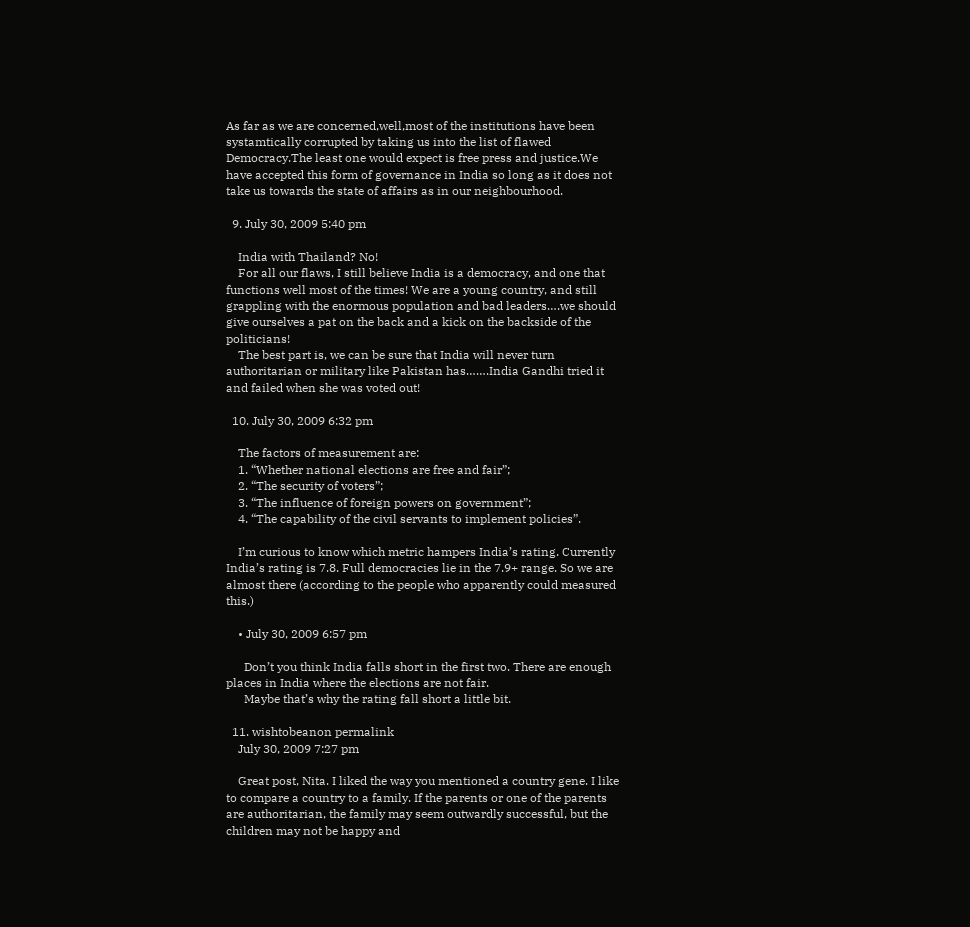As far as we are concerned,well,most of the institutions have been systamtically corrupted by taking us into the list of flawed Democracy.The least one would expect is free press and justice.We have accepted this form of governance in India so long as it does not take us towards the state of affairs as in our neighbourhood.

  9. July 30, 2009 5:40 pm

    India with Thailand? No!
    For all our flaws, I still believe India is a democracy, and one that functions well most of the times! We are a young country, and still grappling with the enormous population and bad leaders….we should give ourselves a pat on the back and a kick on the backside of the politicians!
    The best part is, we can be sure that India will never turn authoritarian or military like Pakistan has…….India Gandhi tried it and failed when she was voted out!

  10. July 30, 2009 6:32 pm

    The factors of measurement are:
    1. “Whether national elections are free and fair”;
    2. “The security of voters”;
    3. “The influence of foreign powers on government”;
    4. “The capability of the civil servants to implement policies”.

    I’m curious to know which metric hampers India’s rating. Currently India’s rating is 7.8. Full democracies lie in the 7.9+ range. So we are almost there (according to the people who apparently could measured this.)

    • July 30, 2009 6:57 pm

      Don’t you think India falls short in the first two. There are enough places in India where the elections are not fair.
      Maybe that’s why the rating fall short a little bit.

  11. wishtobeanon permalink
    July 30, 2009 7:27 pm

    Great post, Nita. I liked the way you mentioned a country gene. I like to compare a country to a family. If the parents or one of the parents are authoritarian, the family may seem outwardly successful, but the children may not be happy and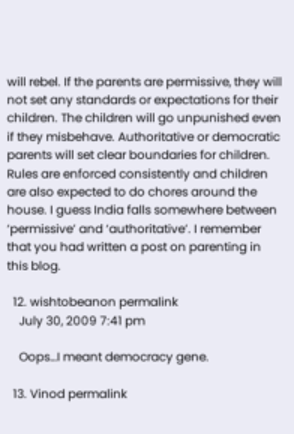will rebel. If the parents are permissive, they will not set any standards or expectations for their children. The children will go unpunished even if they misbehave. Authoritative or democratic parents will set clear boundaries for children. Rules are enforced consistently and children are also expected to do chores around the house. I guess India falls somewhere between ‘permissive’ and ‘authoritative’. I remember that you had written a post on parenting in this blog.

  12. wishtobeanon permalink
    July 30, 2009 7:41 pm

    Oops…I meant democracy gene.

  13. Vinod permalink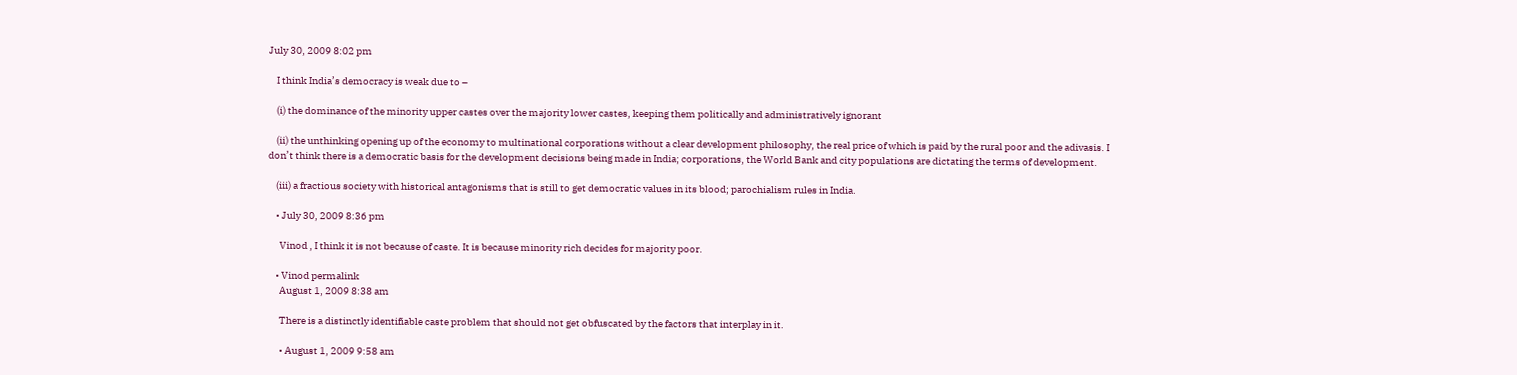July 30, 2009 8:02 pm

    I think India’s democracy is weak due to –

    (i) the dominance of the minority upper castes over the majority lower castes, keeping them politically and administratively ignorant

    (ii) the unthinking opening up of the economy to multinational corporations without a clear development philosophy, the real price of which is paid by the rural poor and the adivasis. I don’t think there is a democratic basis for the development decisions being made in India; corporations, the World Bank and city populations are dictating the terms of development.

    (iii) a fractious society with historical antagonisms that is still to get democratic values in its blood; parochialism rules in India.

    • July 30, 2009 8:36 pm

      Vinod , I think it is not because of caste. It is because minority rich decides for majority poor.

    • Vinod permalink
      August 1, 2009 8:38 am

      There is a distinctly identifiable caste problem that should not get obfuscated by the factors that interplay in it.

      • August 1, 2009 9:58 am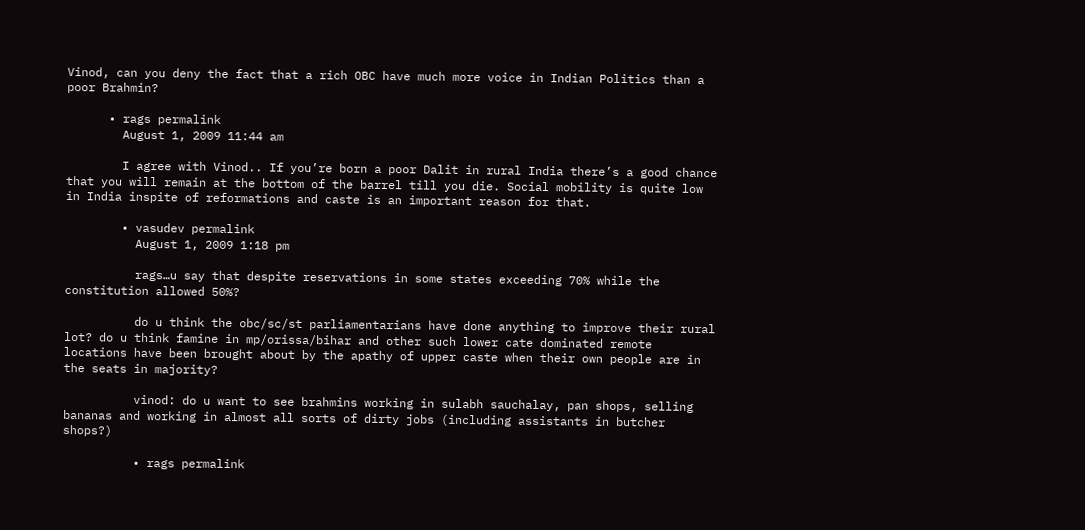Vinod, can you deny the fact that a rich OBC have much more voice in Indian Politics than a poor Brahmin?

      • rags permalink
        August 1, 2009 11:44 am

        I agree with Vinod.. If you’re born a poor Dalit in rural India there’s a good chance that you will remain at the bottom of the barrel till you die. Social mobility is quite low in India inspite of reformations and caste is an important reason for that.

        • vasudev permalink
          August 1, 2009 1:18 pm

          rags…u say that despite reservations in some states exceeding 70% while the constitution allowed 50%?

          do u think the obc/sc/st parliamentarians have done anything to improve their rural lot? do u think famine in mp/orissa/bihar and other such lower cate dominated remote locations have been brought about by the apathy of upper caste when their own people are in the seats in majority?

          vinod: do u want to see brahmins working in sulabh sauchalay, pan shops, selling bananas and working in almost all sorts of dirty jobs (including assistants in butcher shops?)

          • rags permalink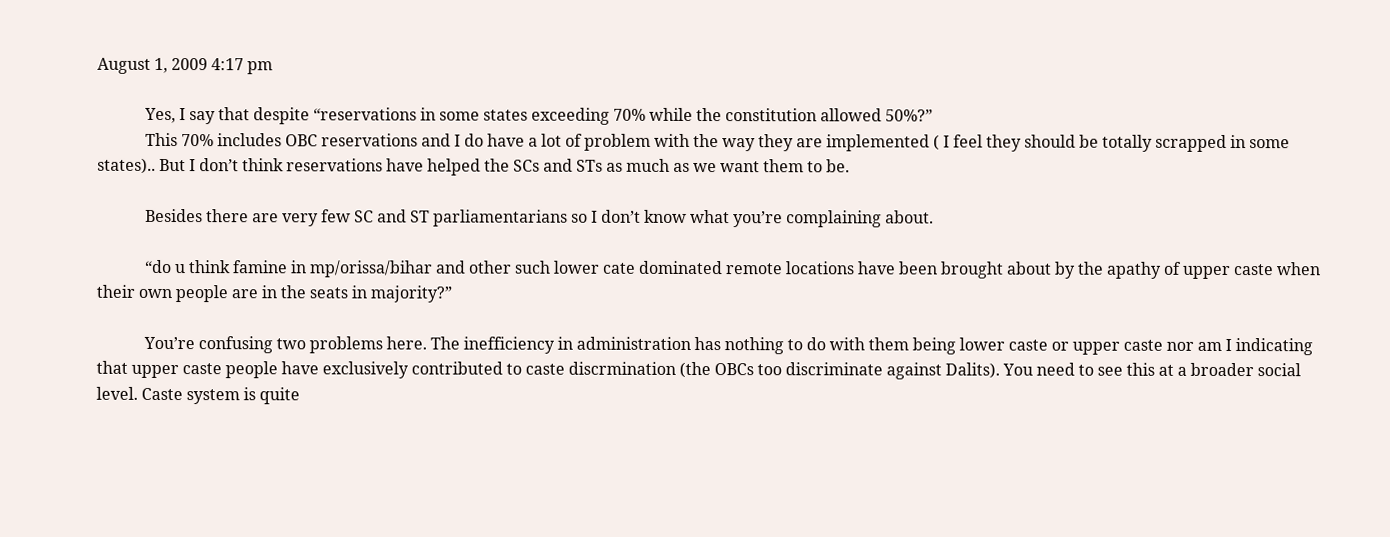August 1, 2009 4:17 pm

            Yes, I say that despite “reservations in some states exceeding 70% while the constitution allowed 50%?”
            This 70% includes OBC reservations and I do have a lot of problem with the way they are implemented ( I feel they should be totally scrapped in some states).. But I don’t think reservations have helped the SCs and STs as much as we want them to be.

            Besides there are very few SC and ST parliamentarians so I don’t know what you’re complaining about.

            “do u think famine in mp/orissa/bihar and other such lower cate dominated remote locations have been brought about by the apathy of upper caste when their own people are in the seats in majority?”

            You’re confusing two problems here. The inefficiency in administration has nothing to do with them being lower caste or upper caste nor am I indicating that upper caste people have exclusively contributed to caste discrmination (the OBCs too discriminate against Dalits). You need to see this at a broader social level. Caste system is quite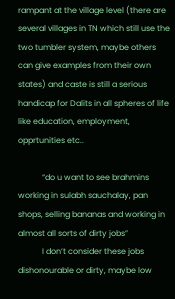rampant at the village level (there are several villages in TN which still use the two tumbler system, maybe others can give examples from their own states) and caste is still a serious handicap for Dalits in all spheres of life like education, employment, opprtunities etc..

            “do u want to see brahmins working in sulabh sauchalay, pan shops, selling bananas and working in almost all sorts of dirty jobs”
            I don’t consider these jobs dishonourable or dirty, maybe low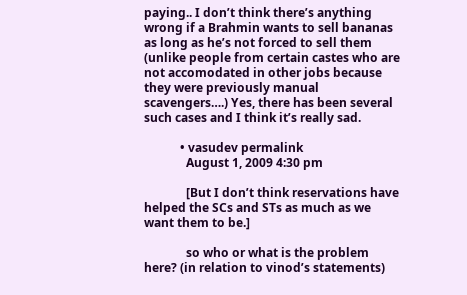paying.. I don’t think there’s anything wrong if a Brahmin wants to sell bananas as long as he’s not forced to sell them (unlike people from certain castes who are not accomodated in other jobs because they were previously manual scavengers….) Yes, there has been several such cases and I think it’s really sad.

            • vasudev permalink
              August 1, 2009 4:30 pm

              [But I don’t think reservations have helped the SCs and STs as much as we want them to be.]

              so who or what is the problem here? (in relation to vinod’s statements)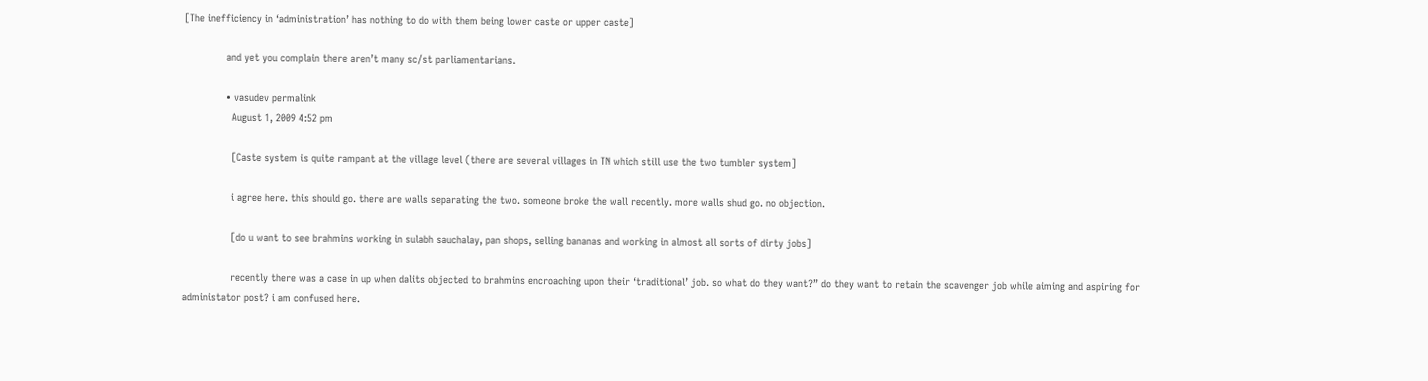[The inefficiency in ‘administration’ has nothing to do with them being lower caste or upper caste]

              and yet you complain there aren’t many sc/st parliamentarians.

              • vasudev permalink
                August 1, 2009 4:52 pm

                [Caste system is quite rampant at the village level (there are several villages in TN which still use the two tumbler system]

                i agree here. this should go. there are walls separating the two. someone broke the wall recently. more walls shud go. no objection.

                [do u want to see brahmins working in sulabh sauchalay, pan shops, selling bananas and working in almost all sorts of dirty jobs]

                recently there was a case in up when dalits objected to brahmins encroaching upon their ‘traditional’ job. so what do they want?” do they want to retain the scavenger job while aiming and aspiring for administator post? i am confused here.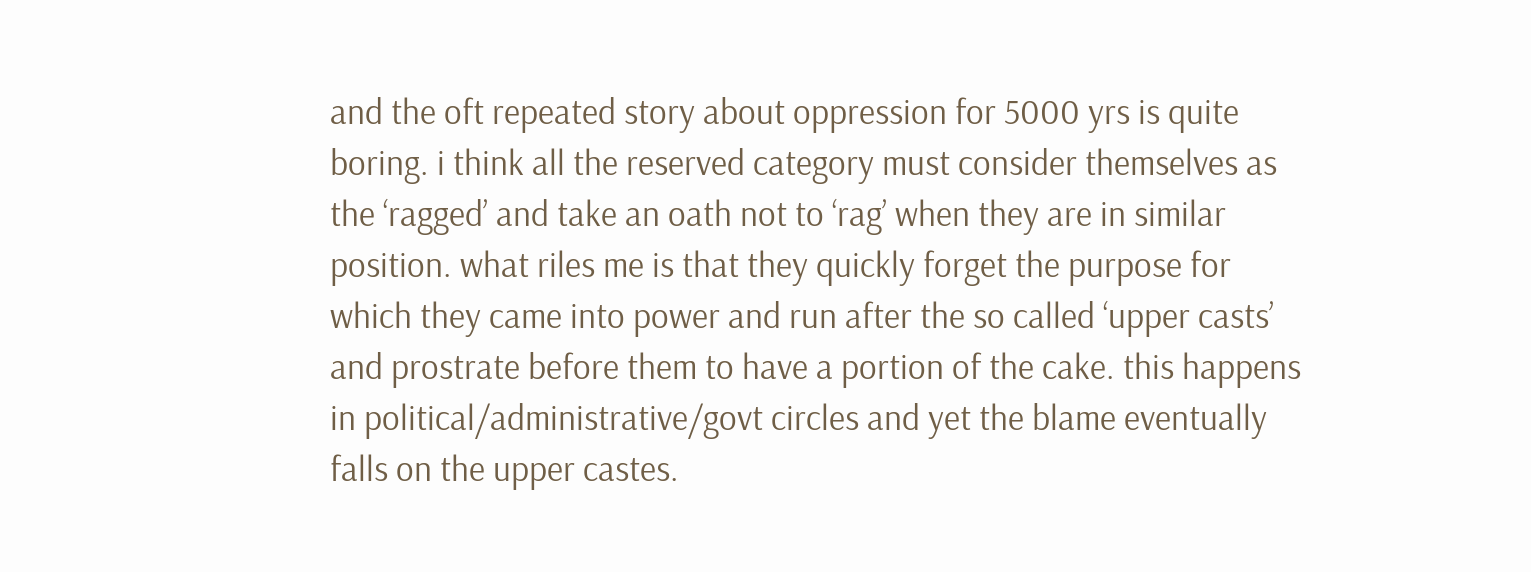and the oft repeated story about oppression for 5000 yrs is quite boring. i think all the reserved category must consider themselves as the ‘ragged’ and take an oath not to ‘rag’ when they are in similar position. what riles me is that they quickly forget the purpose for which they came into power and run after the so called ‘upper casts’ and prostrate before them to have a portion of the cake. this happens in political/administrative/govt circles and yet the blame eventually falls on the upper castes.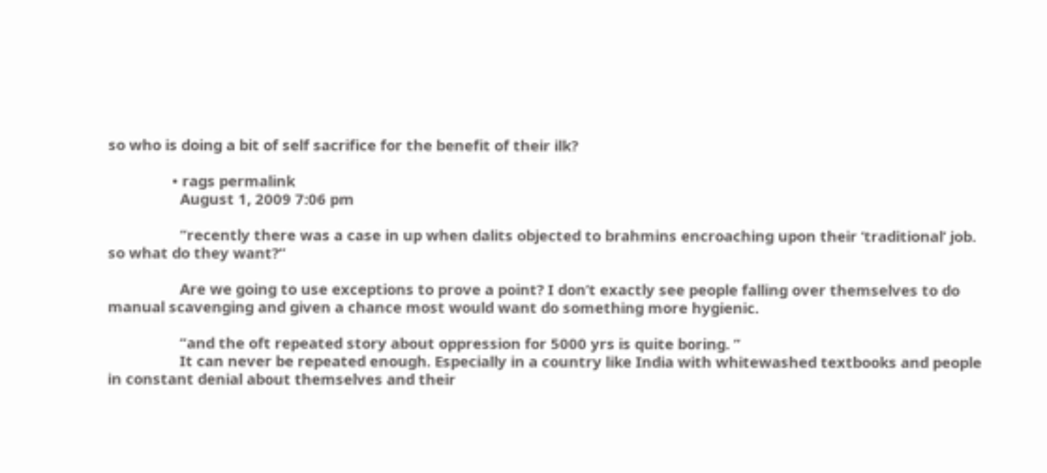so who is doing a bit of self sacrifice for the benefit of their ilk?

                • rags permalink
                  August 1, 2009 7:06 pm

                  “recently there was a case in up when dalits objected to brahmins encroaching upon their ‘traditional’ job. so what do they want?”

                  Are we going to use exceptions to prove a point? I don’t exactly see people falling over themselves to do manual scavenging and given a chance most would want do something more hygienic.

                  “and the oft repeated story about oppression for 5000 yrs is quite boring. ”
                  It can never be repeated enough. Especially in a country like India with whitewashed textbooks and people in constant denial about themselves and their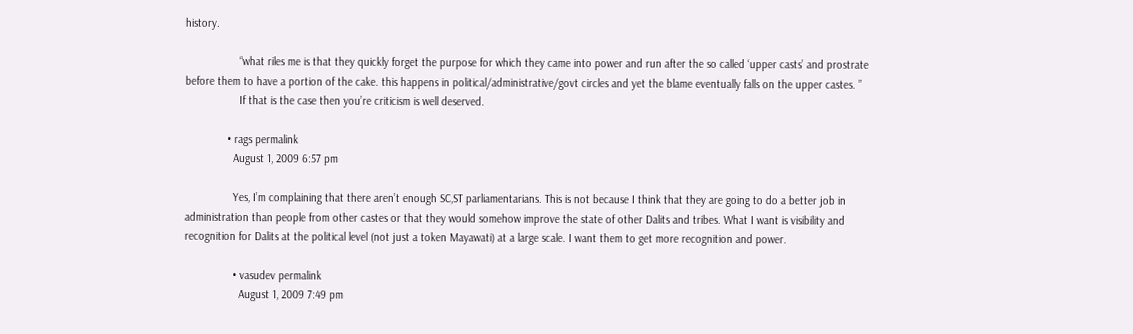history.

                  “what riles me is that they quickly forget the purpose for which they came into power and run after the so called ‘upper casts’ and prostrate before them to have a portion of the cake. this happens in political/administrative/govt circles and yet the blame eventually falls on the upper castes. ”
                  If that is the case then you’re criticism is well deserved.

              • rags permalink
                August 1, 2009 6:57 pm

                Yes, I’m complaining that there aren’t enough SC,ST parliamentarians. This is not because I think that they are going to do a better job in administration than people from other castes or that they would somehow improve the state of other Dalits and tribes. What I want is visibility and recognition for Dalits at the political level (not just a token Mayawati) at a large scale. I want them to get more recognition and power.

                • vasudev permalink
                  August 1, 2009 7:49 pm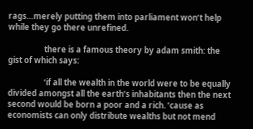rags…merely putting them into parliament won’t help while they go there unrefined.

                  there is a famous theory by adam smith: the gist of which says:

                  ‘if all the wealth in the world were to be equally divided amongst all the earth’s inhabitants then the next second would be born a poor and a rich. ’cause as economists can only distribute wealths but not mend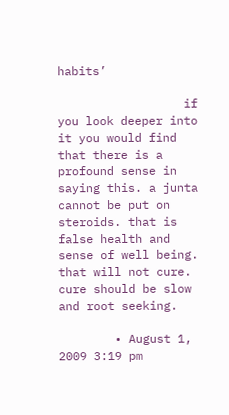habits’

                  if you look deeper into it you would find that there is a profound sense in saying this. a junta cannot be put on steroids. that is false health and sense of well being. that will not cure. cure should be slow and root seeking.

        • August 1, 2009 3:19 pm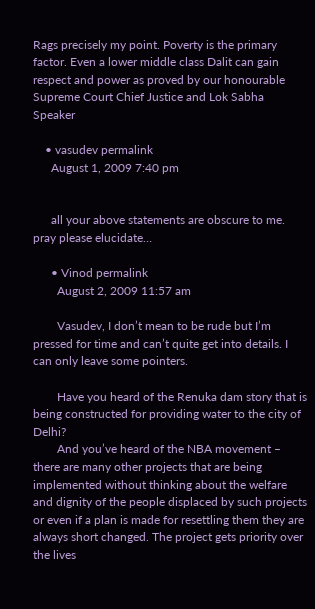Rags precisely my point. Poverty is the primary factor. Even a lower middle class Dalit can gain respect and power as proved by our honourable Supreme Court Chief Justice and Lok Sabha Speaker

    • vasudev permalink
      August 1, 2009 7:40 pm


      all your above statements are obscure to me. pray please elucidate…

      • Vinod permalink
        August 2, 2009 11:57 am

        Vasudev, I don’t mean to be rude but I’m pressed for time and can’t quite get into details. I can only leave some pointers.

        Have you heard of the Renuka dam story that is being constructed for providing water to the city of Delhi?
        And you’ve heard of the NBA movement – there are many other projects that are being implemented without thinking about the welfare and dignity of the people displaced by such projects or even if a plan is made for resettling them they are always short changed. The project gets priority over the lives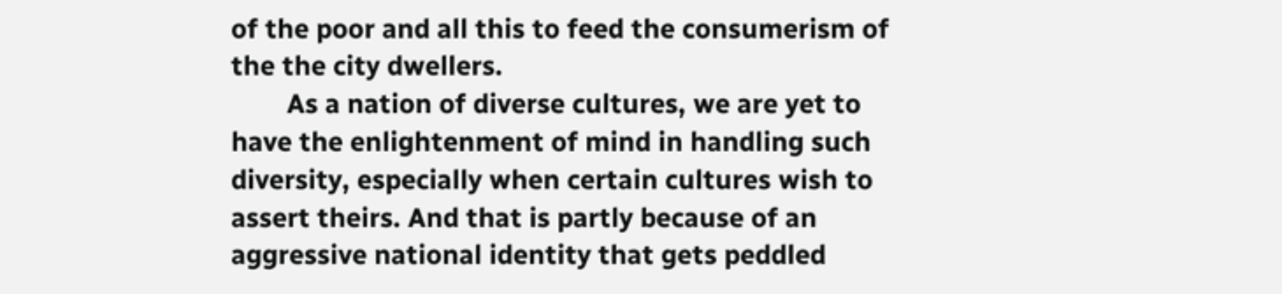of the poor and all this to feed the consumerism of the the city dwellers.
        As a nation of diverse cultures, we are yet to have the enlightenment of mind in handling such diversity, especially when certain cultures wish to assert theirs. And that is partly because of an aggressive national identity that gets peddled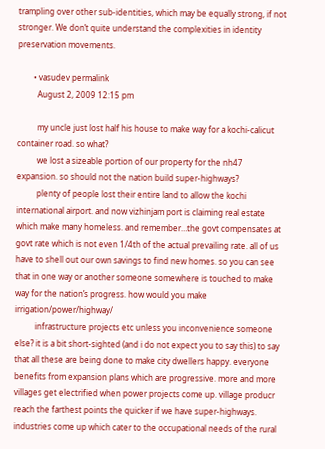trampling over other sub-identities, which may be equally strong, if not stronger. We don’t quite understand the complexities in identity preservation movements.

        • vasudev permalink
          August 2, 2009 12:15 pm

          my uncle just lost half his house to make way for a kochi-calicut container road. so what?
          we lost a sizeable portion of our property for the nh47 expansion. so should not the nation build super-highways?
          plenty of people lost their entire land to allow the kochi international airport. and now vizhinjam port is claiming real estate which make many homeless. and remember…the govt compensates at govt rate which is not even 1/4th of the actual prevailing rate. all of us have to shell out our own savings to find new homes. so you can see that in one way or another someone somewhere is touched to make way for the nation’s progress. how would you make irrigation/power/highway/
          infrastructure projects etc unless you inconvenience someone else? it is a bit short-sighted (and i do not expect you to say this) to say that all these are being done to make city dwellers happy. everyone benefits from expansion plans which are progressive. more and more villages get electrified when power projects come up. village producr reach the farthest points the quicker if we have super-highways. industries come up which cater to the occupational needs of the rural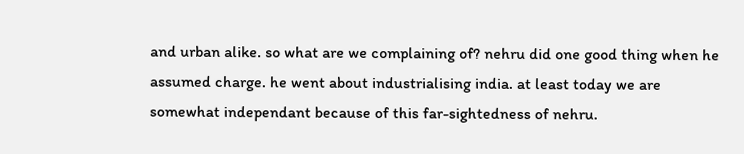and urban alike. so what are we complaining of? nehru did one good thing when he assumed charge. he went about industrialising india. at least today we are somewhat independant because of this far-sightedness of nehru.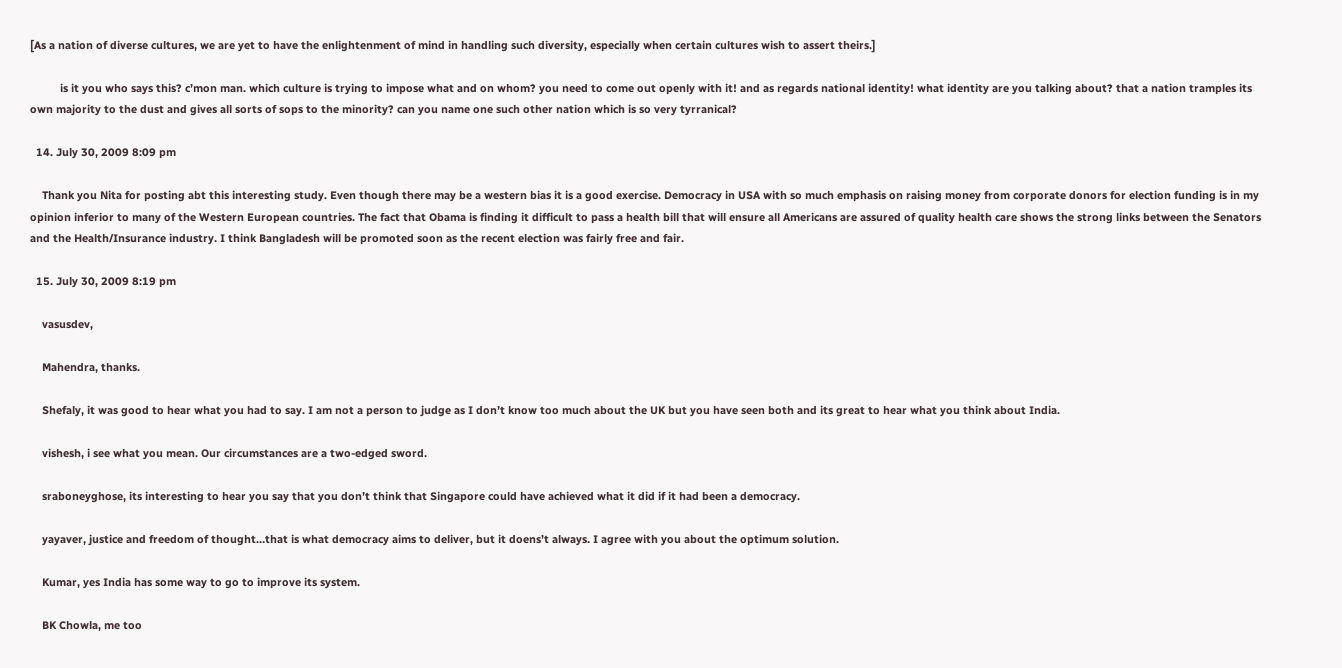[As a nation of diverse cultures, we are yet to have the enlightenment of mind in handling such diversity, especially when certain cultures wish to assert theirs.]

          is it you who says this? c’mon man. which culture is trying to impose what and on whom? you need to come out openly with it! and as regards national identity! what identity are you talking about? that a nation tramples its own majority to the dust and gives all sorts of sops to the minority? can you name one such other nation which is so very tyrranical?

  14. July 30, 2009 8:09 pm

    Thank you Nita for posting abt this interesting study. Even though there may be a western bias it is a good exercise. Democracy in USA with so much emphasis on raising money from corporate donors for election funding is in my opinion inferior to many of the Western European countries. The fact that Obama is finding it difficult to pass a health bill that will ensure all Americans are assured of quality health care shows the strong links between the Senators and the Health/Insurance industry. I think Bangladesh will be promoted soon as the recent election was fairly free and fair.

  15. July 30, 2009 8:19 pm

    vasusdev,

    Mahendra, thanks.

    Shefaly, it was good to hear what you had to say. I am not a person to judge as I don’t know too much about the UK but you have seen both and its great to hear what you think about India.

    vishesh, i see what you mean. Our circumstances are a two-edged sword.

    sraboneyghose, its interesting to hear you say that you don’t think that Singapore could have achieved what it did if it had been a democracy.

    yayaver, justice and freedom of thought…that is what democracy aims to deliver, but it doens’t always. I agree with you about the optimum solution.

    Kumar, yes India has some way to go to improve its system.

    BK Chowla, me too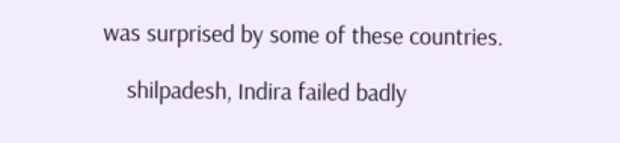was surprised by some of these countries.

    shilpadesh, Indira failed badly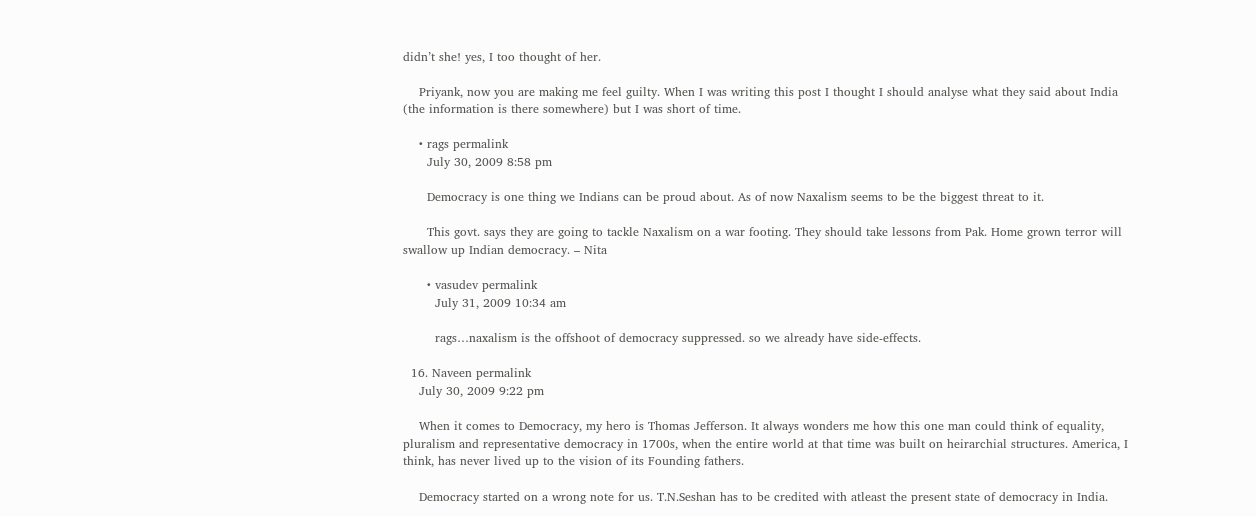didn’t she! yes, I too thought of her.

    Priyank, now you are making me feel guilty. When I was writing this post I thought I should analyse what they said about India (the information is there somewhere) but I was short of time.

    • rags permalink
      July 30, 2009 8:58 pm

      Democracy is one thing we Indians can be proud about. As of now Naxalism seems to be the biggest threat to it.

      This govt. says they are going to tackle Naxalism on a war footing. They should take lessons from Pak. Home grown terror will swallow up Indian democracy. – Nita

      • vasudev permalink
        July 31, 2009 10:34 am

        rags…naxalism is the offshoot of democracy suppressed. so we already have side-effects.

  16. Naveen permalink
    July 30, 2009 9:22 pm

    When it comes to Democracy, my hero is Thomas Jefferson. It always wonders me how this one man could think of equality, pluralism and representative democracy in 1700s, when the entire world at that time was built on heirarchial structures. America, I think, has never lived up to the vision of its Founding fathers.

    Democracy started on a wrong note for us. T.N.Seshan has to be credited with atleast the present state of democracy in India.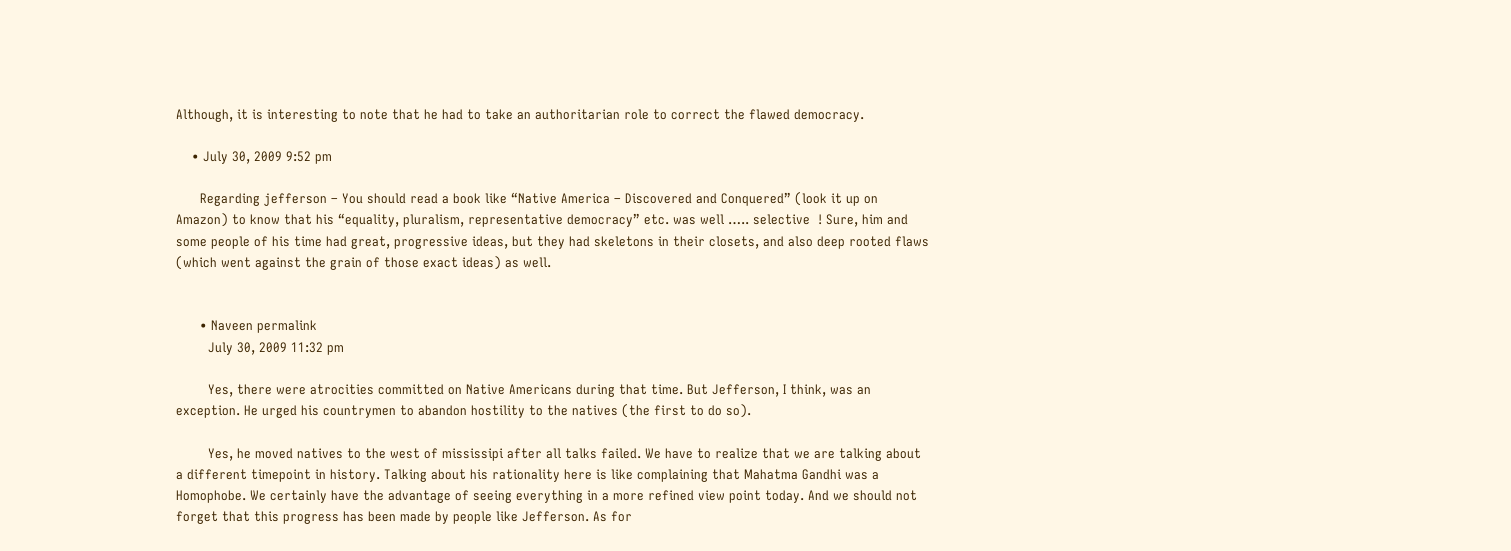Although, it is interesting to note that he had to take an authoritarian role to correct the flawed democracy.

    • July 30, 2009 9:52 pm

      Regarding jefferson – You should read a book like “Native America – Discovered and Conquered” (look it up on Amazon) to know that his “equality, pluralism, representative democracy” etc. was well ….. selective  ! Sure, him and some people of his time had great, progressive ideas, but they had skeletons in their closets, and also deep rooted flaws (which went against the grain of those exact ideas) as well.


      • Naveen permalink
        July 30, 2009 11:32 pm

        Yes, there were atrocities committed on Native Americans during that time. But Jefferson, I think, was an exception. He urged his countrymen to abandon hostility to the natives (the first to do so).

        Yes, he moved natives to the west of mississipi after all talks failed. We have to realize that we are talking about a different timepoint in history. Talking about his rationality here is like complaining that Mahatma Gandhi was a Homophobe. We certainly have the advantage of seeing everything in a more refined view point today. And we should not forget that this progress has been made by people like Jefferson. As for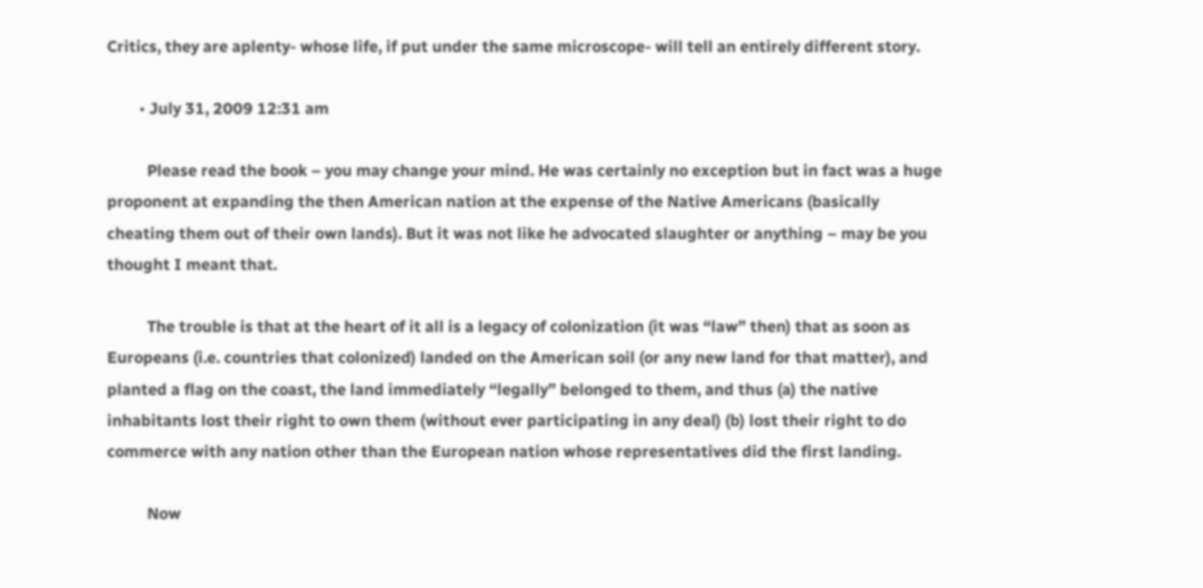Critics, they are aplenty- whose life, if put under the same microscope- will tell an entirely different story.

        • July 31, 2009 12:31 am

          Please read the book – you may change your mind. He was certainly no exception but in fact was a huge proponent at expanding the then American nation at the expense of the Native Americans (basically cheating them out of their own lands). But it was not like he advocated slaughter or anything – may be you thought I meant that.

          The trouble is that at the heart of it all is a legacy of colonization (it was “law” then) that as soon as Europeans (i.e. countries that colonized) landed on the American soil (or any new land for that matter), and planted a flag on the coast, the land immediately “legally” belonged to them, and thus (a) the native inhabitants lost their right to own them (without ever participating in any deal) (b) lost their right to do commerce with any nation other than the European nation whose representatives did the first landing.

          Now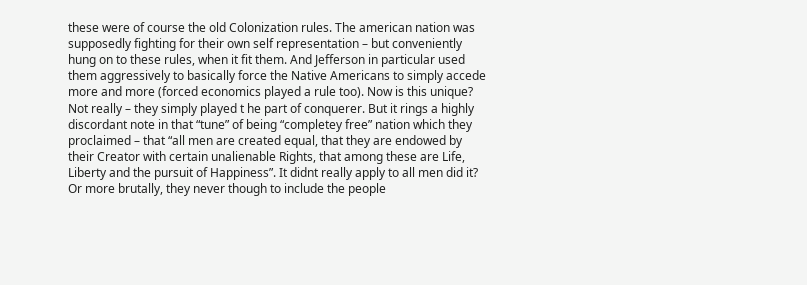these were of course the old Colonization rules. The american nation was supposedly fighting for their own self representation – but conveniently hung on to these rules, when it fit them. And Jefferson in particular used them aggressively to basically force the Native Americans to simply accede more and more (forced economics played a rule too). Now is this unique? Not really – they simply played t he part of conquerer. But it rings a highly discordant note in that “tune” of being “completey free” nation which they proclaimed – that “all men are created equal, that they are endowed by their Creator with certain unalienable Rights, that among these are Life, Liberty and the pursuit of Happiness”. It didnt really apply to all men did it? Or more brutally, they never though to include the people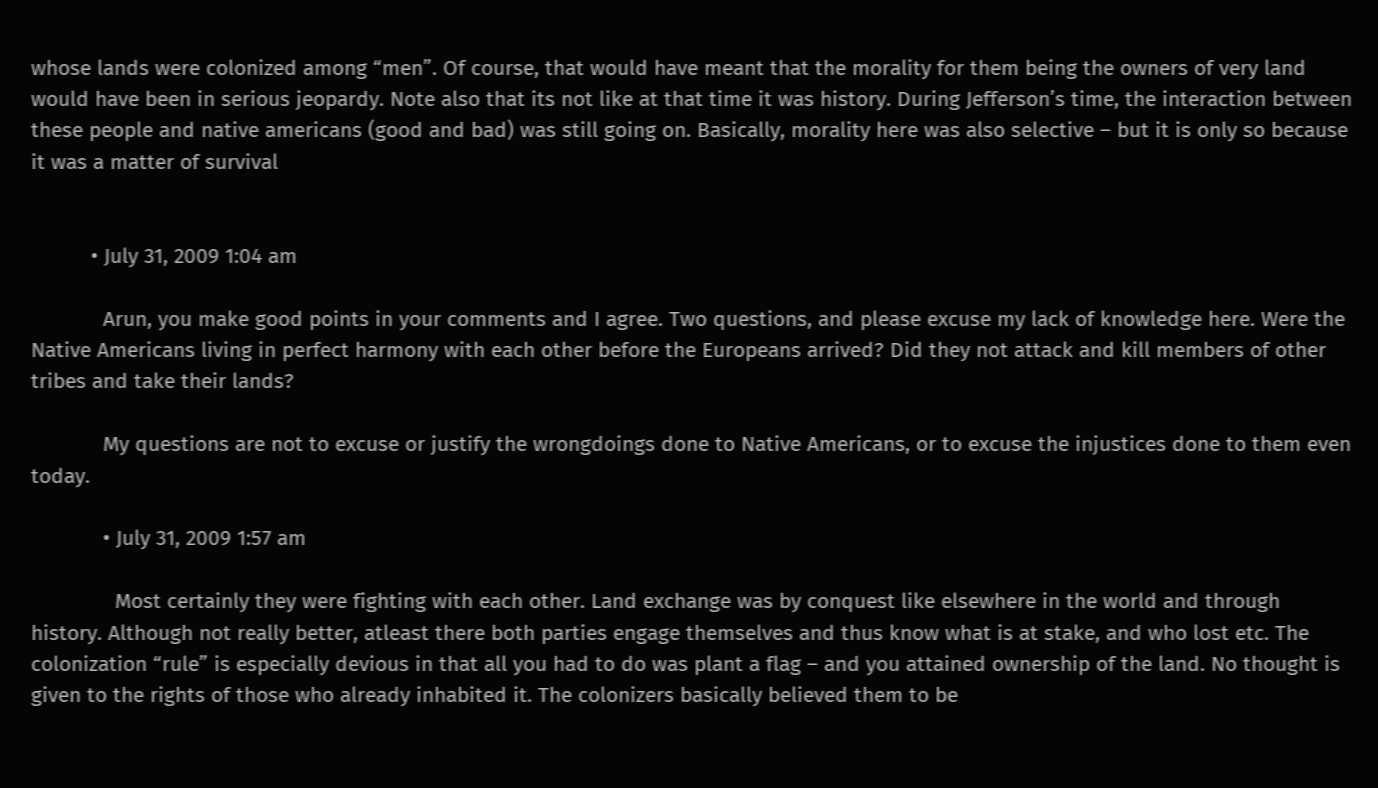whose lands were colonized among “men”. Of course, that would have meant that the morality for them being the owners of very land would have been in serious jeopardy. Note also that its not like at that time it was history. During Jefferson’s time, the interaction between these people and native americans (good and bad) was still going on. Basically, morality here was also selective – but it is only so because it was a matter of survival


          • July 31, 2009 1:04 am

            Arun, you make good points in your comments and I agree. Two questions, and please excuse my lack of knowledge here. Were the Native Americans living in perfect harmony with each other before the Europeans arrived? Did they not attack and kill members of other tribes and take their lands?

            My questions are not to excuse or justify the wrongdoings done to Native Americans, or to excuse the injustices done to them even today.

            • July 31, 2009 1:57 am

              Most certainly they were fighting with each other. Land exchange was by conquest like elsewhere in the world and through history. Although not really better, atleast there both parties engage themselves and thus know what is at stake, and who lost etc. The colonization “rule” is especially devious in that all you had to do was plant a flag – and you attained ownership of the land. No thought is given to the rights of those who already inhabited it. The colonizers basically believed them to be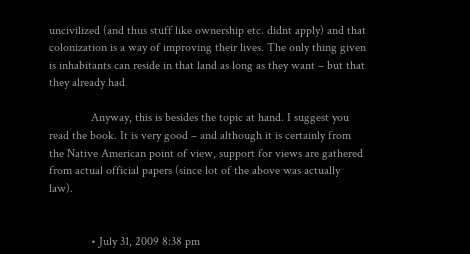uncivilized (and thus stuff like ownership etc. didnt apply) and that colonization is a way of improving their lives. The only thing given is inhabitants can reside in that land as long as they want – but that they already had

              Anyway, this is besides the topic at hand. I suggest you read the book. It is very good – and although it is certainly from the Native American point of view, support for views are gathered from actual official papers (since lot of the above was actually law).


              • July 31, 2009 8:38 pm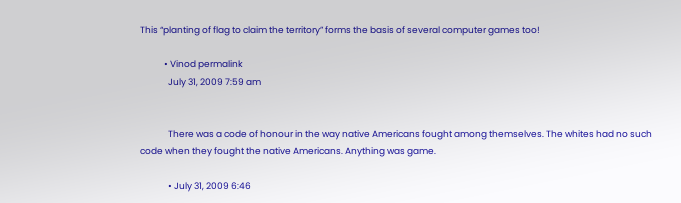This “planting of flag to claim the territory” forms the basis of several computer games too!

            • Vinod permalink
              July 31, 2009 7:59 am


              There was a code of honour in the way native Americans fought among themselves. The whites had no such code when they fought the native Americans. Anything was game.

              • July 31, 2009 6:46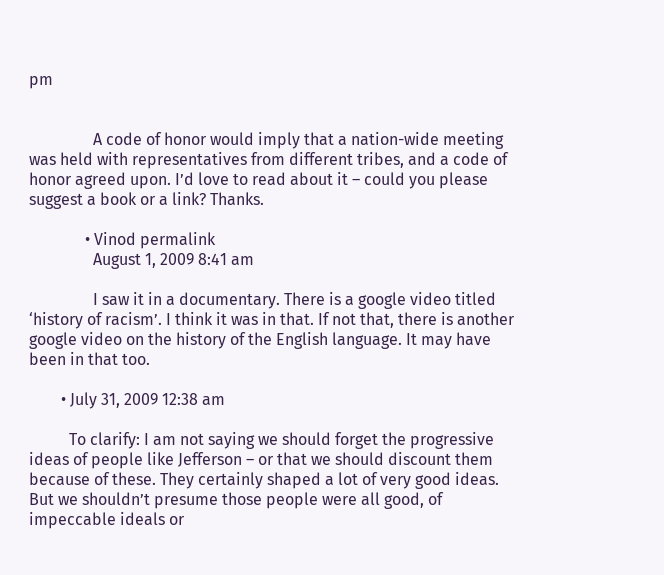pm


                A code of honor would imply that a nation-wide meeting was held with representatives from different tribes, and a code of honor agreed upon. I’d love to read about it – could you please suggest a book or a link? Thanks.

              • Vinod permalink
                August 1, 2009 8:41 am

                I saw it in a documentary. There is a google video titled ‘history of racism’. I think it was in that. If not that, there is another google video on the history of the English language. It may have been in that too.

        • July 31, 2009 12:38 am

          To clarify: I am not saying we should forget the progressive ideas of people like Jefferson – or that we should discount them because of these. They certainly shaped a lot of very good ideas. But we shouldn’t presume those people were all good, of impeccable ideals or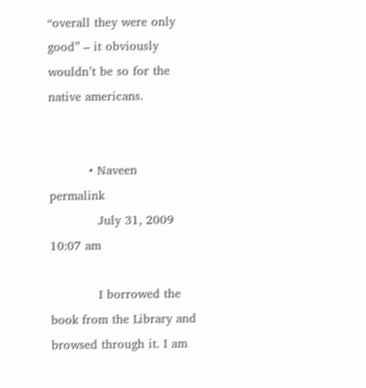“overall they were only good” – it obviously wouldn’t be so for the native americans.


          • Naveen permalink
            July 31, 2009 10:07 am

            I borrowed the book from the Library and browsed through it. I am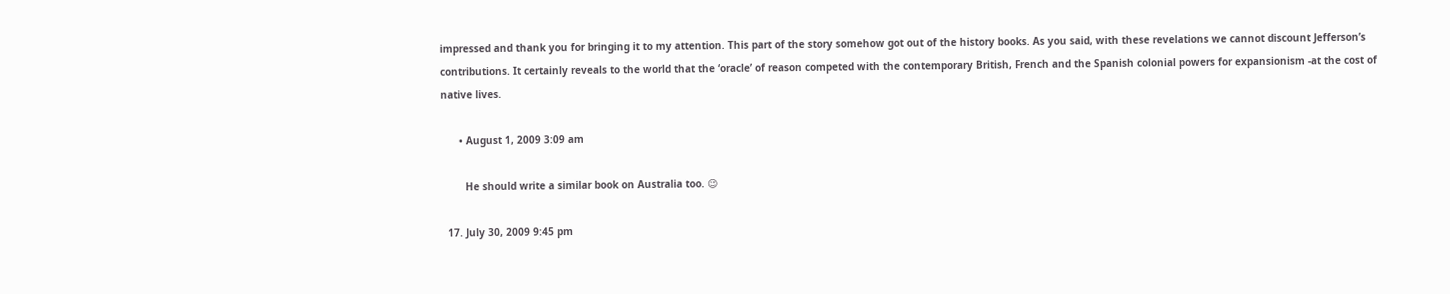impressed and thank you for bringing it to my attention. This part of the story somehow got out of the history books. As you said, with these revelations we cannot discount Jefferson’s contributions. It certainly reveals to the world that the ‘oracle’ of reason competed with the contemporary British, French and the Spanish colonial powers for expansionism -at the cost of native lives.

      • August 1, 2009 3:09 am

        He should write a similar book on Australia too. 😉

  17. July 30, 2009 9:45 pm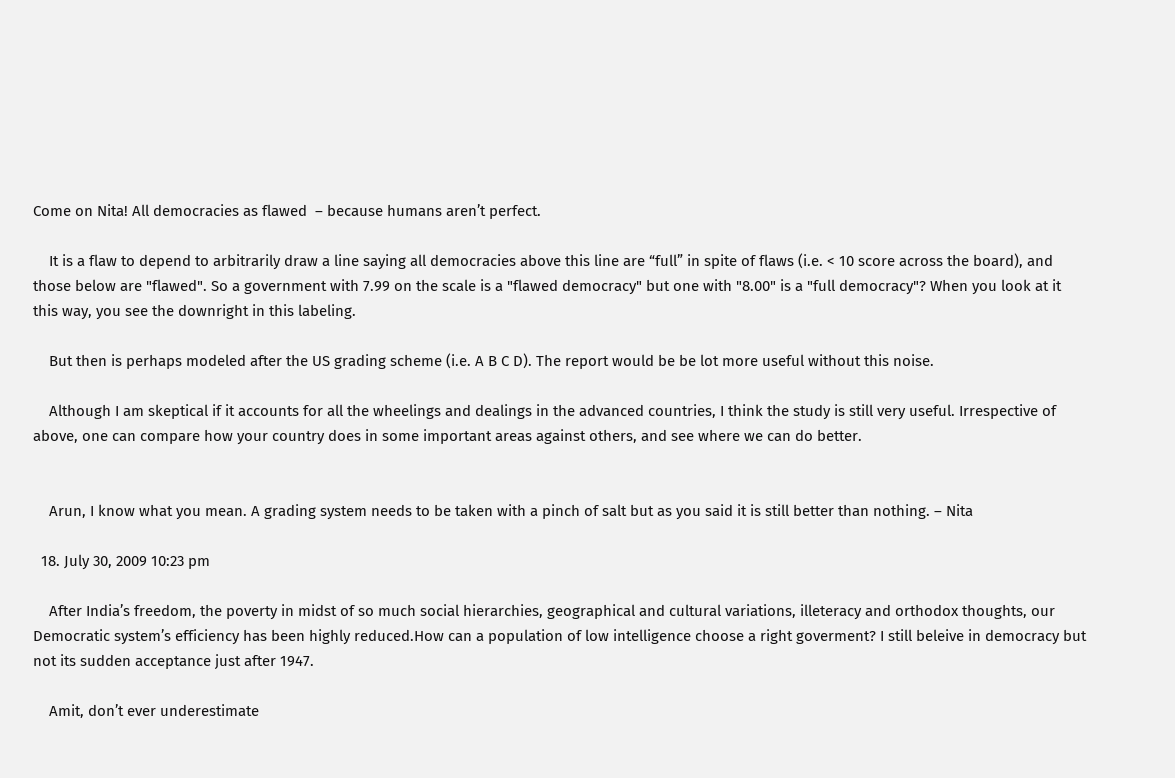Come on Nita! All democracies as flawed  – because humans aren’t perfect.

    It is a flaw to depend to arbitrarily draw a line saying all democracies above this line are “full” in spite of flaws (i.e. < 10 score across the board), and those below are "flawed". So a government with 7.99 on the scale is a "flawed democracy" but one with "8.00" is a "full democracy"? When you look at it this way, you see the downright in this labeling.

    But then is perhaps modeled after the US grading scheme (i.e. A B C D). The report would be be lot more useful without this noise.

    Although I am skeptical if it accounts for all the wheelings and dealings in the advanced countries, I think the study is still very useful. Irrespective of above, one can compare how your country does in some important areas against others, and see where we can do better.


    Arun, I know what you mean. A grading system needs to be taken with a pinch of salt but as you said it is still better than nothing. – Nita

  18. July 30, 2009 10:23 pm

    After India’s freedom, the poverty in midst of so much social hierarchies, geographical and cultural variations, illeteracy and orthodox thoughts, our Democratic system’s efficiency has been highly reduced.How can a population of low intelligence choose a right goverment? I still beleive in democracy but not its sudden acceptance just after 1947.

    Amit, don’t ever underestimate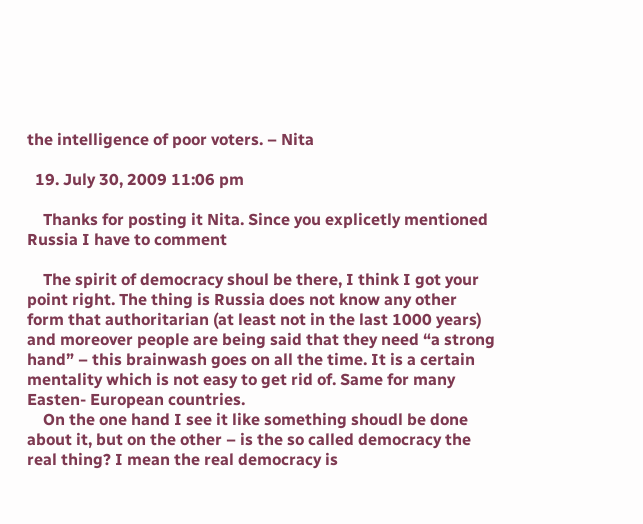the intelligence of poor voters. – Nita

  19. July 30, 2009 11:06 pm

    Thanks for posting it Nita. Since you explicetly mentioned Russia I have to comment

    The spirit of democracy shoul be there, I think I got your point right. The thing is Russia does not know any other form that authoritarian (at least not in the last 1000 years) and moreover people are being said that they need “a strong hand” – this brainwash goes on all the time. It is a certain mentality which is not easy to get rid of. Same for many Easten- European countries.
    On the one hand I see it like something shoudl be done about it, but on the other – is the so called democracy the real thing? I mean the real democracy is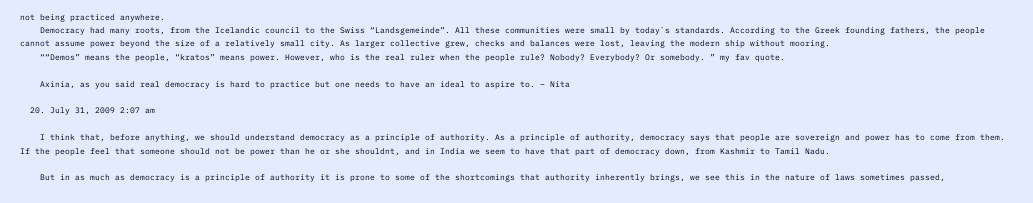not being practiced anywhere.
    Democracy had many roots, from the Icelandic council to the Swiss “Landsgemeinde”. All these communities were small by today`s standards. According to the Greek founding fathers, the people cannot assume power beyond the size of a relatively small city. As larger collective grew, checks and balances were lost, leaving the modern ship without mooring.
    ““Demos” means the people, “kratos” means power. However, who is the real ruler when the people rule? Nobody? Everybody? Or somebody. ” my fav quote.

    Axinia, as you said real democracy is hard to practice but one needs to have an ideal to aspire to. – Nita

  20. July 31, 2009 2:07 am

    I think that, before anything, we should understand democracy as a principle of authority. As a principle of authority, democracy says that people are sovereign and power has to come from them. If the people feel that someone should not be power than he or she shouldnt, and in India we seem to have that part of democracy down, from Kashmir to Tamil Nadu.

    But in as much as democracy is a principle of authority it is prone to some of the shortcomings that authority inherently brings, we see this in the nature of laws sometimes passed,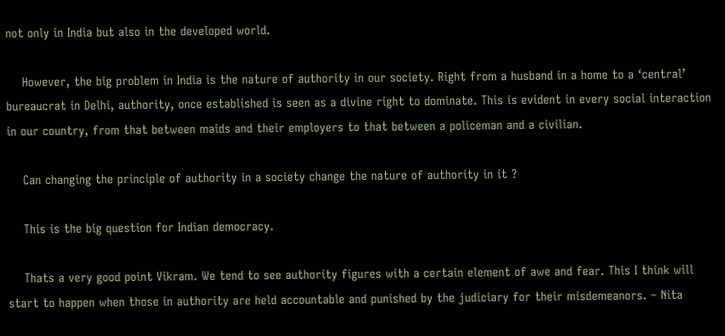not only in India but also in the developed world.

    However, the big problem in India is the nature of authority in our society. Right from a husband in a home to a ‘central’ bureaucrat in Delhi, authority, once established is seen as a divine right to dominate. This is evident in every social interaction in our country, from that between maids and their employers to that between a policeman and a civilian.

    Can changing the principle of authority in a society change the nature of authority in it ?

    This is the big question for Indian democracy.

    Thats a very good point Vikram. We tend to see authority figures with a certain element of awe and fear. This I think will start to happen when those in authority are held accountable and punished by the judiciary for their misdemeanors. – Nita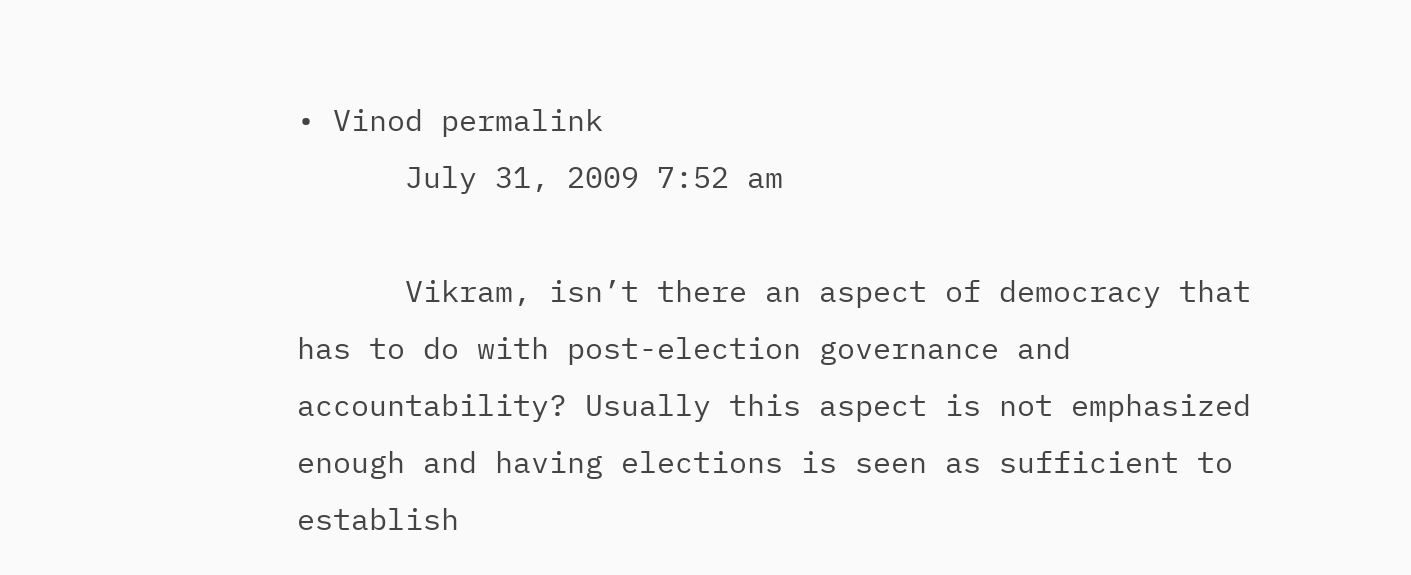• Vinod permalink
      July 31, 2009 7:52 am

      Vikram, isn’t there an aspect of democracy that has to do with post-election governance and accountability? Usually this aspect is not emphasized enough and having elections is seen as sufficient to establish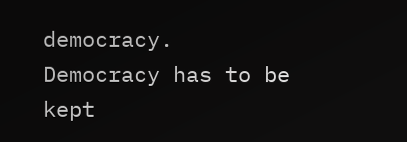democracy. Democracy has to be kept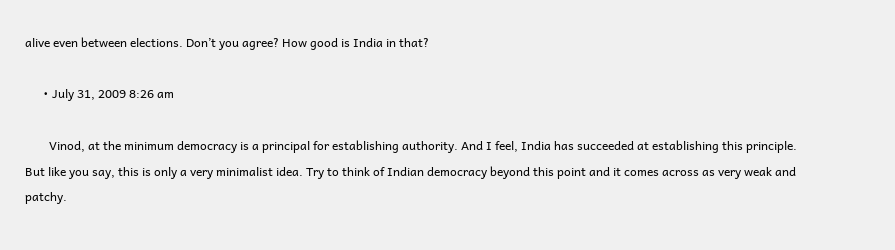alive even between elections. Don’t you agree? How good is India in that?

      • July 31, 2009 8:26 am

        Vinod, at the minimum democracy is a principal for establishing authority. And I feel, India has succeeded at establishing this principle. But like you say, this is only a very minimalist idea. Try to think of Indian democracy beyond this point and it comes across as very weak and patchy.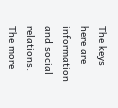The keys here are information and social relations. The more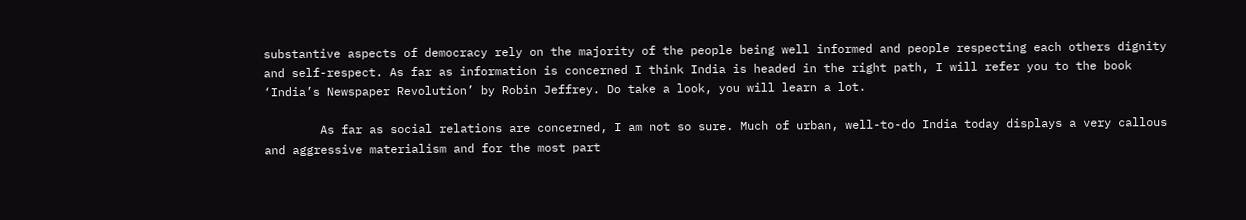substantive aspects of democracy rely on the majority of the people being well informed and people respecting each others dignity and self-respect. As far as information is concerned I think India is headed in the right path, I will refer you to the book ‘India’s Newspaper Revolution’ by Robin Jeffrey. Do take a look, you will learn a lot.

        As far as social relations are concerned, I am not so sure. Much of urban, well-to-do India today displays a very callous and aggressive materialism and for the most part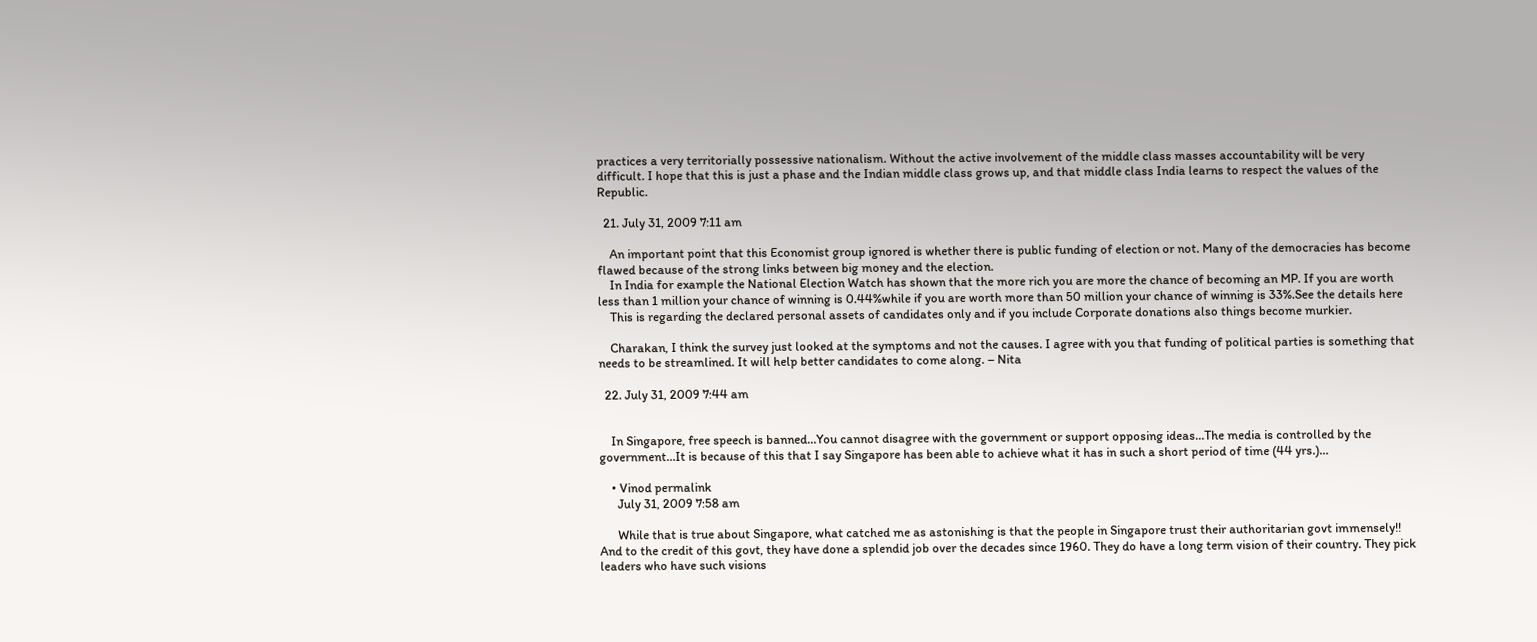practices a very territorially possessive nationalism. Without the active involvement of the middle class masses accountability will be very difficult. I hope that this is just a phase and the Indian middle class grows up, and that middle class India learns to respect the values of the Republic.

  21. July 31, 2009 7:11 am

    An important point that this Economist group ignored is whether there is public funding of election or not. Many of the democracies has become flawed because of the strong links between big money and the election.
    In India for example the National Election Watch has shown that the more rich you are more the chance of becoming an MP. If you are worth less than 1 million your chance of winning is 0.44%while if you are worth more than 50 million your chance of winning is 33%.See the details here
    This is regarding the declared personal assets of candidates only and if you include Corporate donations also things become murkier.

    Charakan, I think the survey just looked at the symptoms and not the causes. I agree with you that funding of political parties is something that needs to be streamlined. It will help better candidates to come along. – Nita

  22. July 31, 2009 7:44 am


    In Singapore, free speech is banned…You cannot disagree with the government or support opposing ideas…The media is controlled by the government…It is because of this that I say Singapore has been able to achieve what it has in such a short period of time (44 yrs.)…

    • Vinod permalink
      July 31, 2009 7:58 am

      While that is true about Singapore, what catched me as astonishing is that the people in Singapore trust their authoritarian govt immensely!! And to the credit of this govt, they have done a splendid job over the decades since 1960. They do have a long term vision of their country. They pick leaders who have such visions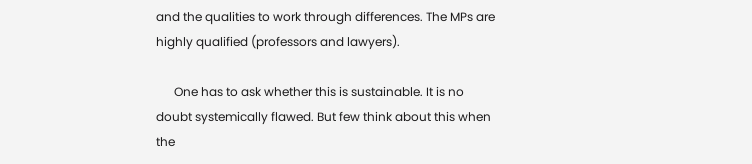and the qualities to work through differences. The MPs are highly qualified (professors and lawyers).

      One has to ask whether this is sustainable. It is no doubt systemically flawed. But few think about this when the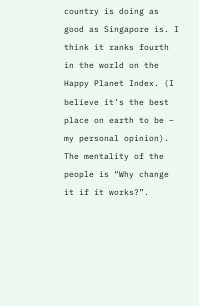country is doing as good as Singapore is. I think it ranks fourth in the world on the Happy Planet Index. (I believe it’s the best place on earth to be – my personal opinion). The mentality of the people is “Why change it if it works?”.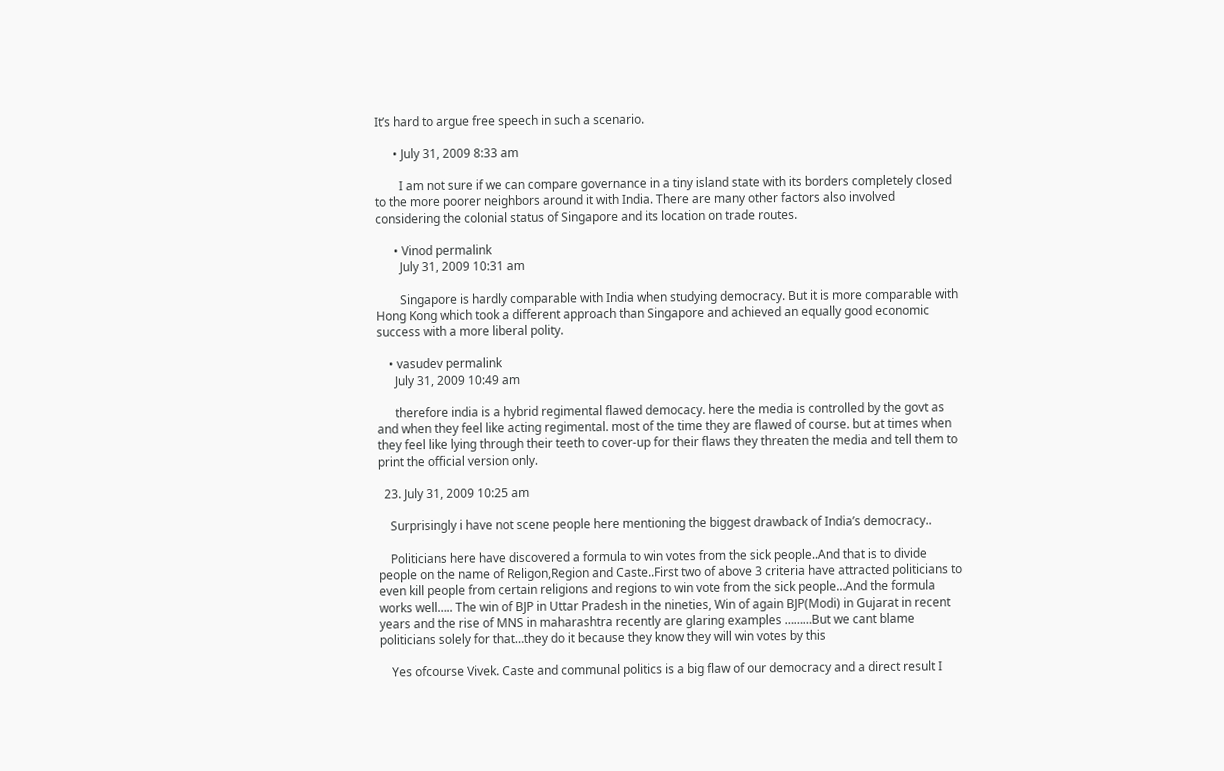It’s hard to argue free speech in such a scenario.

      • July 31, 2009 8:33 am

        I am not sure if we can compare governance in a tiny island state with its borders completely closed to the more poorer neighbors around it with India. There are many other factors also involved considering the colonial status of Singapore and its location on trade routes.

      • Vinod permalink
        July 31, 2009 10:31 am

        Singapore is hardly comparable with India when studying democracy. But it is more comparable with Hong Kong which took a different approach than Singapore and achieved an equally good economic success with a more liberal polity.

    • vasudev permalink
      July 31, 2009 10:49 am

      therefore india is a hybrid regimental flawed democacy. here the media is controlled by the govt as and when they feel like acting regimental. most of the time they are flawed of course. but at times when they feel like lying through their teeth to cover-up for their flaws they threaten the media and tell them to print the official version only.

  23. July 31, 2009 10:25 am

    Surprisingly i have not scene people here mentioning the biggest drawback of India’s democracy..

    Politicians here have discovered a formula to win votes from the sick people..And that is to divide people on the name of Religon,Region and Caste..First two of above 3 criteria have attracted politicians to even kill people from certain religions and regions to win vote from the sick people…And the formula works well….. The win of BJP in Uttar Pradesh in the nineties, Win of again BJP(Modi) in Gujarat in recent years and the rise of MNS in maharashtra recently are glaring examples ………But we cant blame politicians solely for that…they do it because they know they will win votes by this

    Yes ofcourse Vivek. Caste and communal politics is a big flaw of our democracy and a direct result I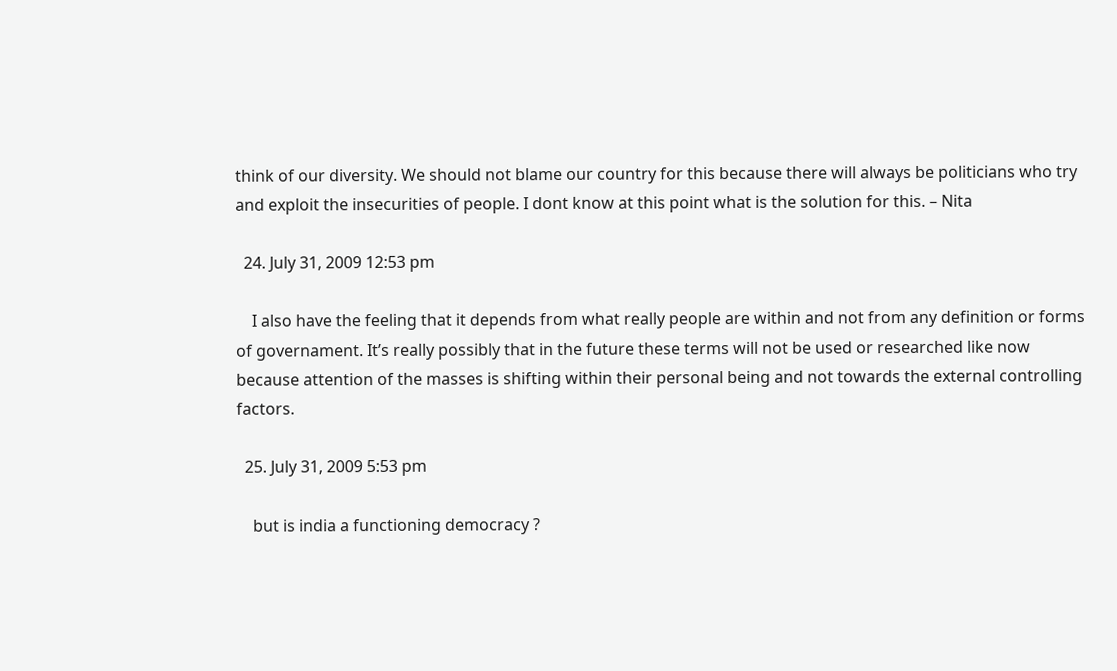think of our diversity. We should not blame our country for this because there will always be politicians who try and exploit the insecurities of people. I dont know at this point what is the solution for this. – Nita

  24. July 31, 2009 12:53 pm

    I also have the feeling that it depends from what really people are within and not from any definition or forms of governament. It’s really possibly that in the future these terms will not be used or researched like now because attention of the masses is shifting within their personal being and not towards the external controlling factors.

  25. July 31, 2009 5:53 pm

    but is india a functioning democracy ?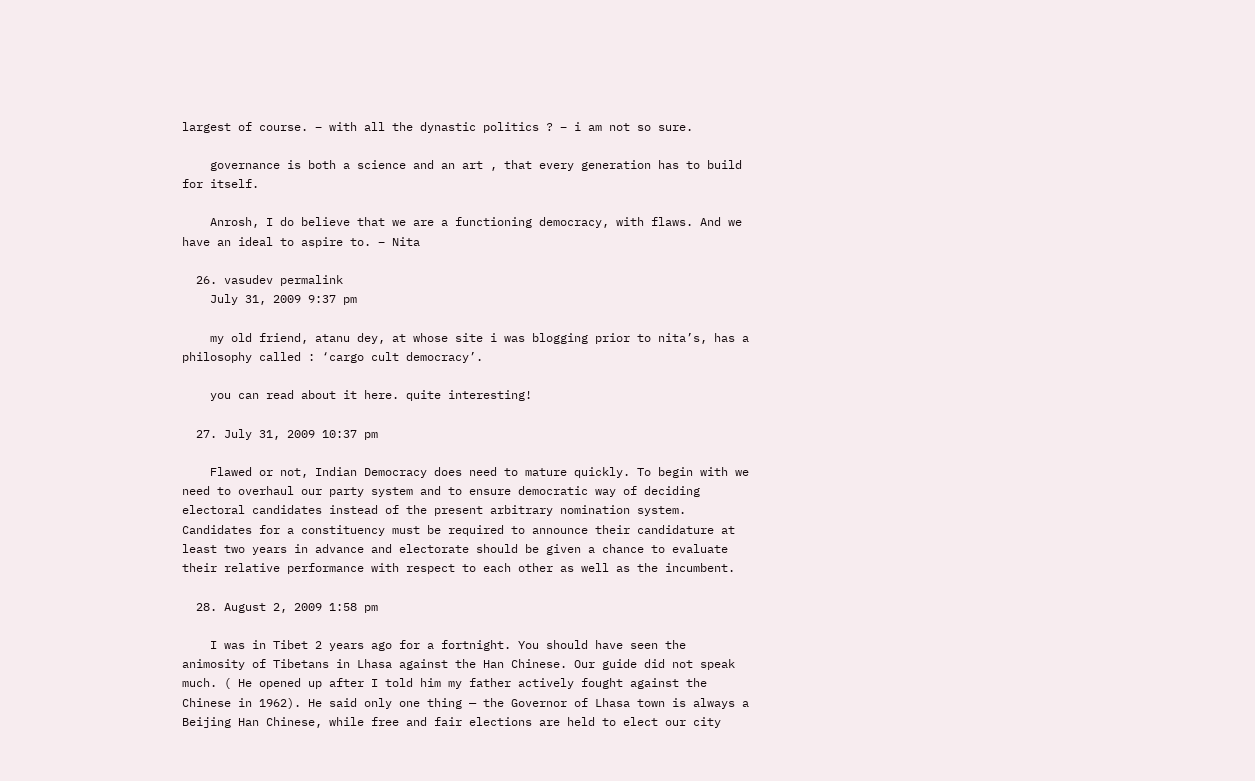largest of course. – with all the dynastic politics ? – i am not so sure.

    governance is both a science and an art , that every generation has to build for itself.

    Anrosh, I do believe that we are a functioning democracy, with flaws. And we have an ideal to aspire to. – Nita

  26. vasudev permalink
    July 31, 2009 9:37 pm

    my old friend, atanu dey, at whose site i was blogging prior to nita’s, has a philosophy called : ‘cargo cult democracy’.

    you can read about it here. quite interesting!

  27. July 31, 2009 10:37 pm

    Flawed or not, Indian Democracy does need to mature quickly. To begin with we need to overhaul our party system and to ensure democratic way of deciding electoral candidates instead of the present arbitrary nomination system. Candidates for a constituency must be required to announce their candidature at least two years in advance and electorate should be given a chance to evaluate their relative performance with respect to each other as well as the incumbent.

  28. August 2, 2009 1:58 pm

    I was in Tibet 2 years ago for a fortnight. You should have seen the animosity of Tibetans in Lhasa against the Han Chinese. Our guide did not speak much. ( He opened up after I told him my father actively fought against the Chinese in 1962). He said only one thing — the Governor of Lhasa town is always a Beijing Han Chinese, while free and fair elections are held to elect our city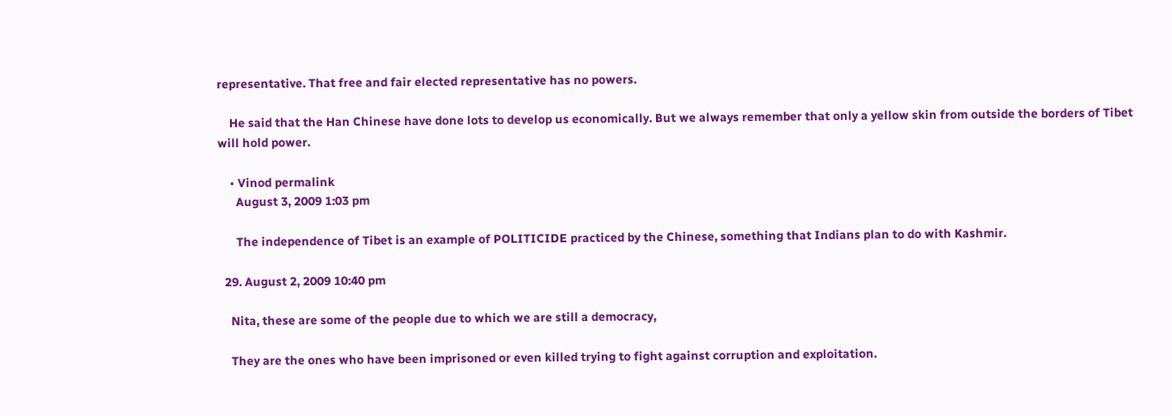representative. That free and fair elected representative has no powers.

    He said that the Han Chinese have done lots to develop us economically. But we always remember that only a yellow skin from outside the borders of Tibet will hold power.

    • Vinod permalink
      August 3, 2009 1:03 pm

      The independence of Tibet is an example of POLITICIDE practiced by the Chinese, something that Indians plan to do with Kashmir.

  29. August 2, 2009 10:40 pm

    Nita, these are some of the people due to which we are still a democracy,

    They are the ones who have been imprisoned or even killed trying to fight against corruption and exploitation.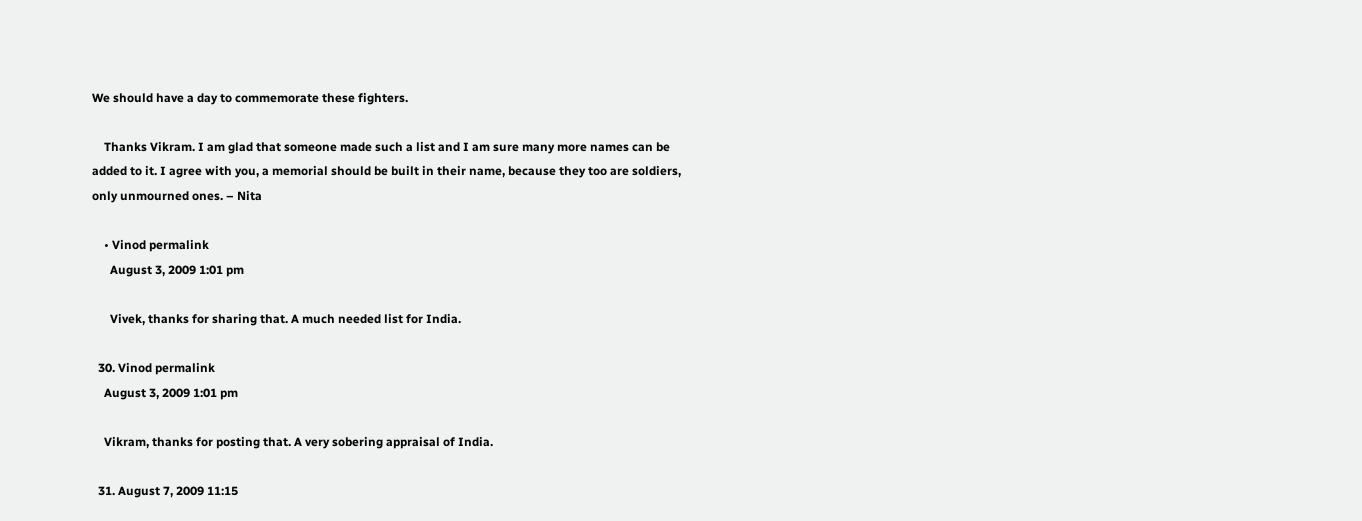We should have a day to commemorate these fighters.

    Thanks Vikram. I am glad that someone made such a list and I am sure many more names can be added to it. I agree with you, a memorial should be built in their name, because they too are soldiers, only unmourned ones. – Nita

    • Vinod permalink
      August 3, 2009 1:01 pm

      Vivek, thanks for sharing that. A much needed list for India.

  30. Vinod permalink
    August 3, 2009 1:01 pm

    Vikram, thanks for posting that. A very sobering appraisal of India.

  31. August 7, 2009 11:15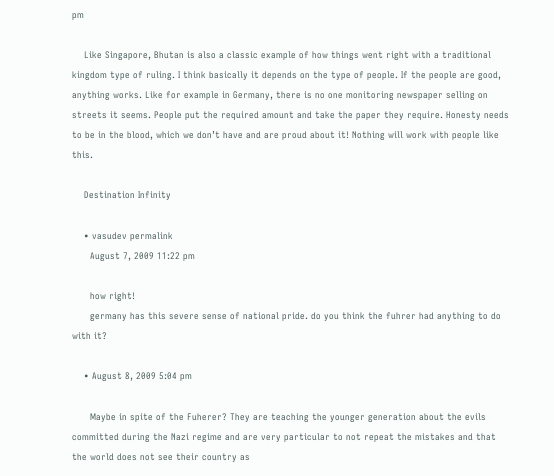pm

    Like Singapore, Bhutan is also a classic example of how things went right with a traditional kingdom type of ruling. I think basically it depends on the type of people. If the people are good, anything works. Like for example in Germany, there is no one monitoring newspaper selling on streets it seems. People put the required amount and take the paper they require. Honesty needs to be in the blood, which we don’t have and are proud about it! Nothing will work with people like this.

    Destination Infinity

    • vasudev permalink
      August 7, 2009 11:22 pm

      how right!
      germany has this severe sense of national pride. do you think the fuhrer had anything to do with it?

    • August 8, 2009 5:04 pm

      Maybe in spite of the Fuherer? They are teaching the younger generation about the evils committed during the Nazi regime and are very particular to not repeat the mistakes and that the world does not see their country as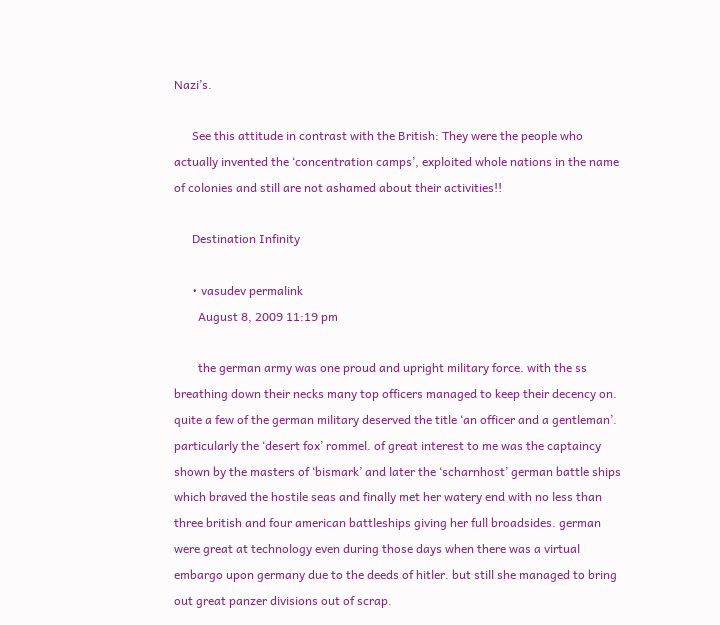Nazi’s.

      See this attitude in contrast with the British: They were the people who actually invented the ‘concentration camps’, exploited whole nations in the name of colonies and still are not ashamed about their activities!!

      Destination Infinity

      • vasudev permalink
        August 8, 2009 11:19 pm

        the german army was one proud and upright military force. with the ss breathing down their necks many top officers managed to keep their decency on. quite a few of the german military deserved the title ‘an officer and a gentleman’. particularly the ‘desert fox’ rommel. of great interest to me was the captaincy shown by the masters of ‘bismark’ and later the ‘scharnhost’ german battle ships which braved the hostile seas and finally met her watery end with no less than three british and four american battleships giving her full broadsides. german were great at technology even during those days when there was a virtual embargo upon germany due to the deeds of hitler. but still she managed to bring out great panzer divisions out of scrap.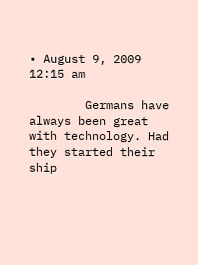• August 9, 2009 12:15 am

        Germans have always been great with technology. Had they started their ship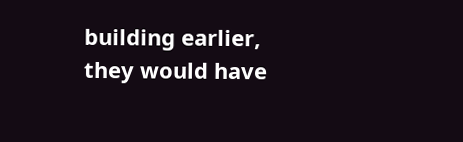building earlier, they would have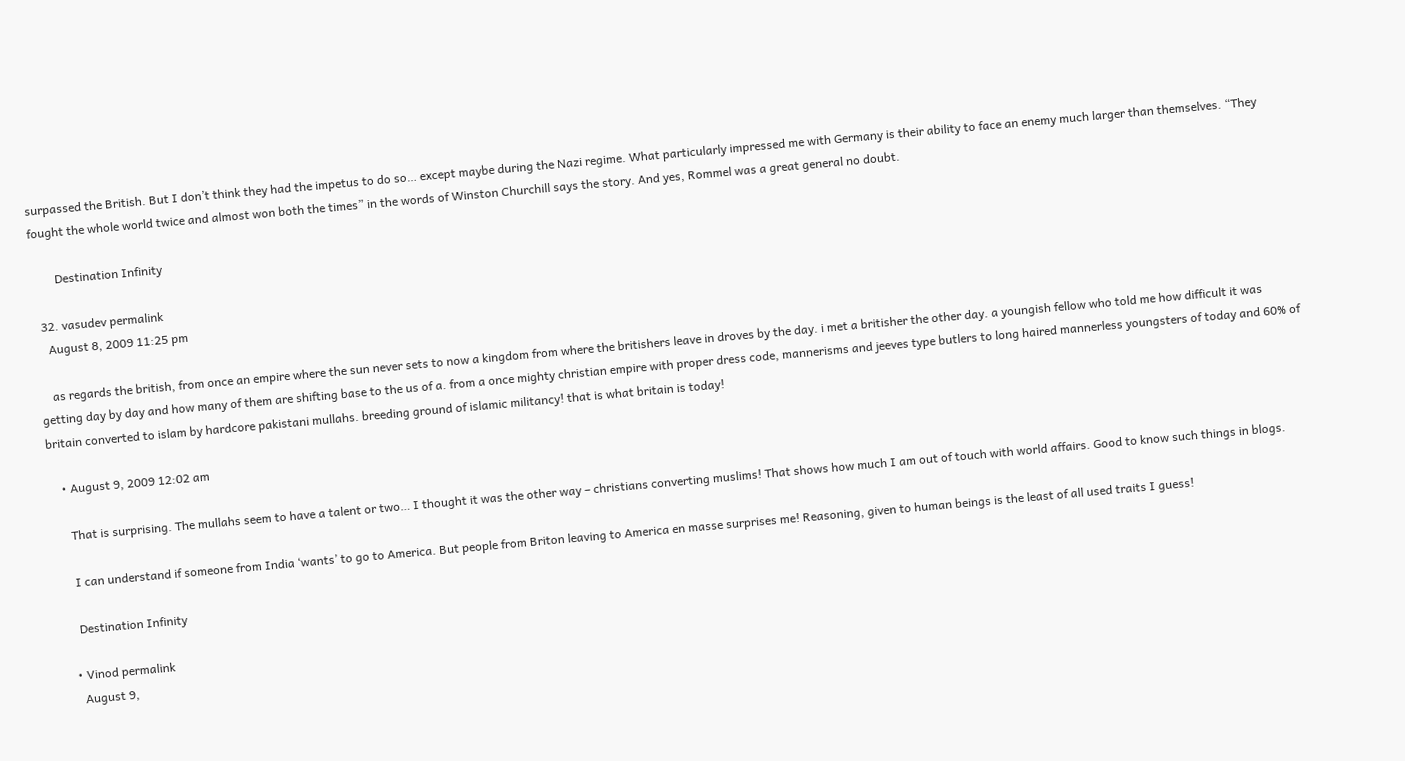surpassed the British. But I don’t think they had the impetus to do so… except maybe during the Nazi regime. What particularly impressed me with Germany is their ability to face an enemy much larger than themselves. “They fought the whole world twice and almost won both the times” in the words of Winston Churchill says the story. And yes, Rommel was a great general no doubt.

        Destination Infinity

  32. vasudev permalink
    August 8, 2009 11:25 pm

    as regards the british, from once an empire where the sun never sets to now a kingdom from where the britishers leave in droves by the day. i met a britisher the other day. a youngish fellow who told me how difficult it was getting day by day and how many of them are shifting base to the us of a. from a once mighty christian empire with proper dress code, mannerisms and jeeves type butlers to long haired mannerless youngsters of today and 60% of britain converted to islam by hardcore pakistani mullahs. breeding ground of islamic militancy! that is what britain is today!

    • August 9, 2009 12:02 am

      That is surprising. The mullahs seem to have a talent or two… I thought it was the other way – christians converting muslims! That shows how much I am out of touch with world affairs. Good to know such things in blogs.

      I can understand if someone from India ‘wants’ to go to America. But people from Briton leaving to America en masse surprises me! Reasoning, given to human beings is the least of all used traits I guess!

      Destination Infinity

    • Vinod permalink
      August 9,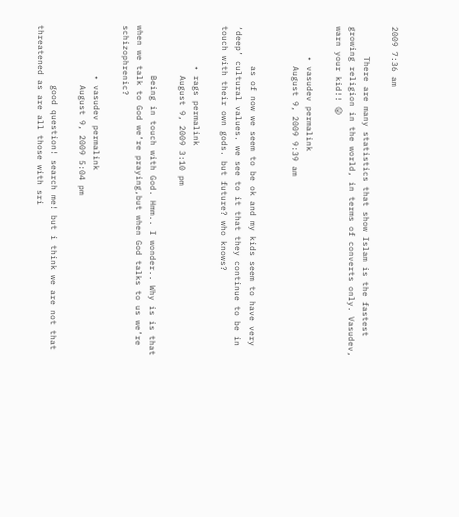2009 7:36 am

      There are many statistics that show Islam is the fastest growing religion in the world, in terms of converts only. Vasudev, warn your kid!! 😛

      • vasudev permalink
        August 9, 2009 9:39 am


        as of now we seem to be ok and my kids seem to have very ‘deep’ cultural values. we see to it that they continue to be in touch with their own gods. but future? who knows?

        • rags permalink
          August 9, 2009 3:10 pm

          Being in touch with God. Hmm.. I wonder.. Why is is that when we talk to God we’re praying,but when God talks to us we’re schizophrenic?

          • vasudev permalink
            August 9, 2009 5:04 pm

            good question! search me! but i think we are not that threatened as are all those with sri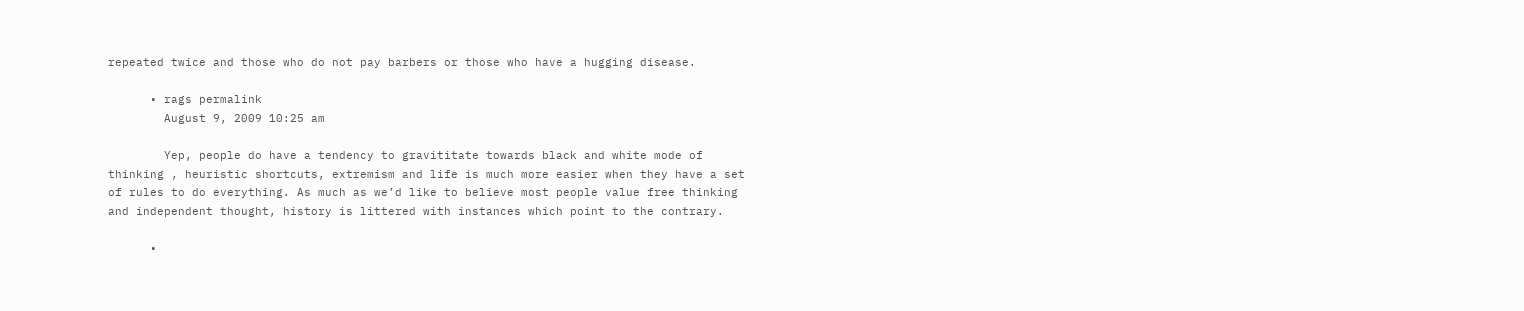repeated twice and those who do not pay barbers or those who have a hugging disease.

      • rags permalink
        August 9, 2009 10:25 am

        Yep, people do have a tendency to gravititate towards black and white mode of thinking , heuristic shortcuts, extremism and life is much more easier when they have a set of rules to do everything. As much as we’d like to believe most people value free thinking and independent thought, history is littered with instances which point to the contrary.

      •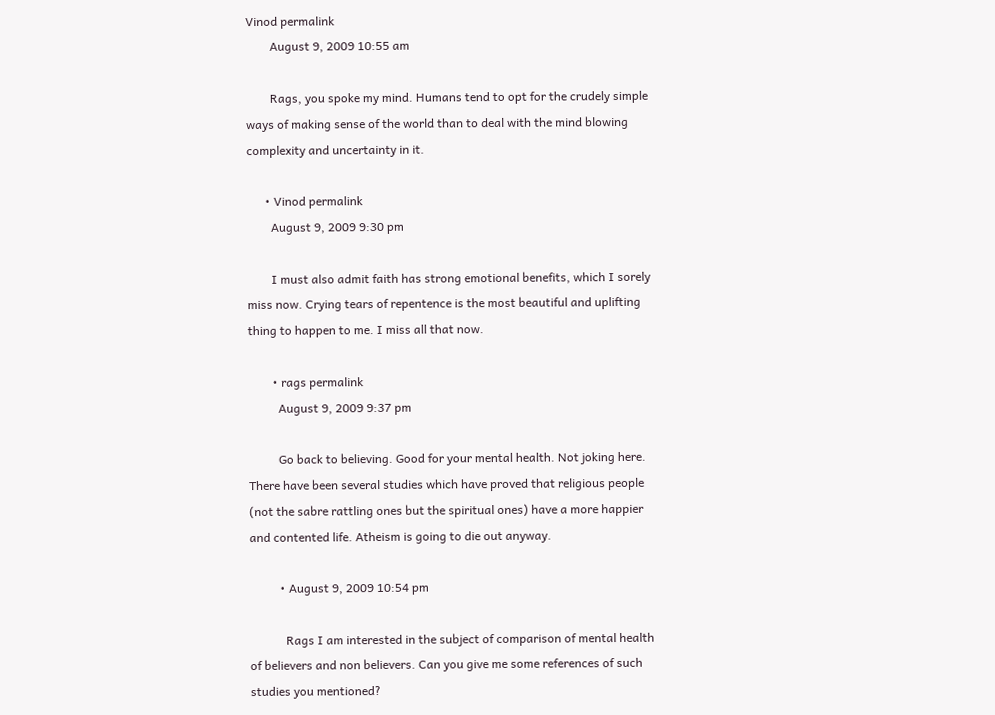Vinod permalink
        August 9, 2009 10:55 am

        Rags, you spoke my mind. Humans tend to opt for the crudely simple ways of making sense of the world than to deal with the mind blowing complexity and uncertainty in it.

      • Vinod permalink
        August 9, 2009 9:30 pm

        I must also admit faith has strong emotional benefits, which I sorely miss now. Crying tears of repentence is the most beautiful and uplifting thing to happen to me. I miss all that now.

        • rags permalink
          August 9, 2009 9:37 pm

          Go back to believing. Good for your mental health. Not joking here. There have been several studies which have proved that religious people (not the sabre rattling ones but the spiritual ones) have a more happier and contented life. Atheism is going to die out anyway.

          • August 9, 2009 10:54 pm

            Rags I am interested in the subject of comparison of mental health of believers and non believers. Can you give me some references of such studies you mentioned?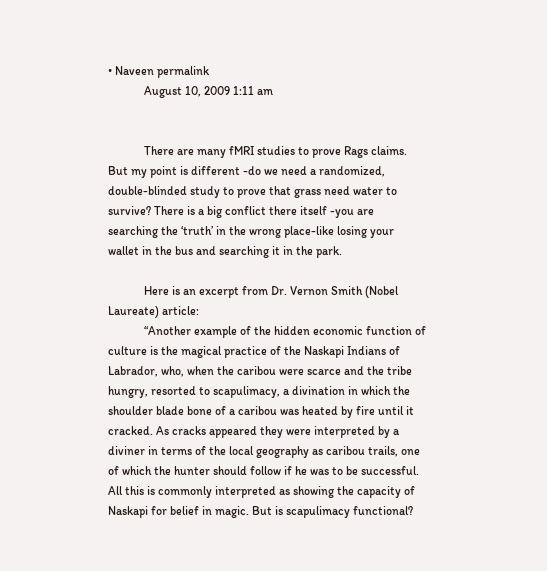• Naveen permalink
            August 10, 2009 1:11 am


            There are many fMRI studies to prove Rags claims. But my point is different -do we need a randomized, double-blinded study to prove that grass need water to survive? There is a big conflict there itself -you are searching the ‘truth’ in the wrong place-like losing your wallet in the bus and searching it in the park.

            Here is an excerpt from Dr. Vernon Smith (Nobel Laureate) article:
            “Another example of the hidden economic function of culture is the magical practice of the Naskapi Indians of Labrador, who, when the caribou were scarce and the tribe hungry, resorted to scapulimacy, a divination in which the shoulder blade bone of a caribou was heated by fire until it cracked. As cracks appeared they were interpreted by a diviner in terms of the local geography as caribou trails, one of which the hunter should follow if he was to be successful. All this is commonly interpreted as showing the capacity of Naskapi for belief in magic. But is scapulimacy functional?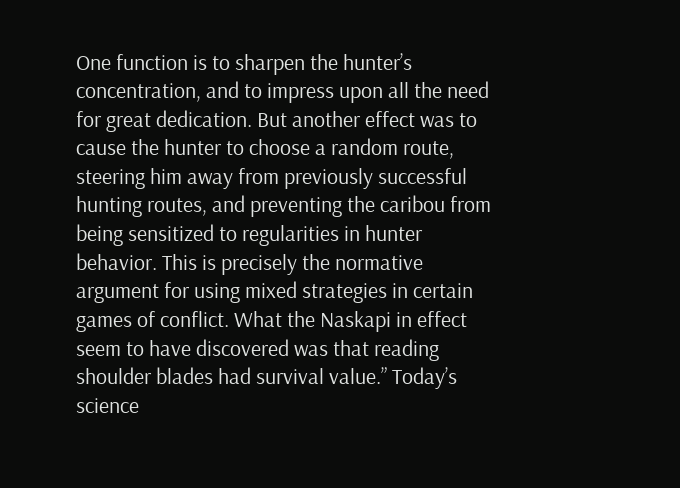One function is to sharpen the hunter’s concentration, and to impress upon all the need for great dedication. But another effect was to cause the hunter to choose a random route, steering him away from previously successful hunting routes, and preventing the caribou from being sensitized to regularities in hunter behavior. This is precisely the normative argument for using mixed strategies in certain games of conflict. What the Naskapi in effect seem to have discovered was that reading shoulder blades had survival value.” Today’s science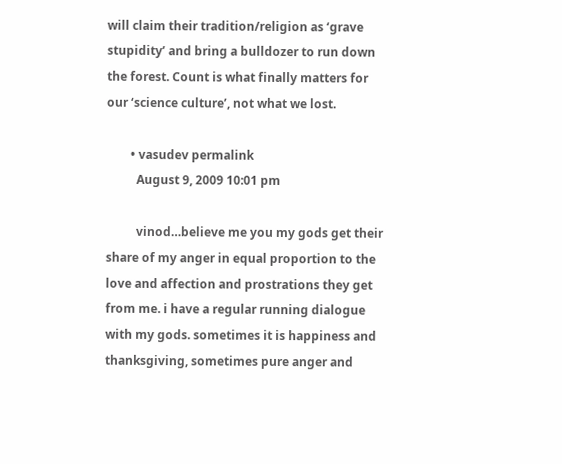will claim their tradition/religion as ‘grave stupidity’ and bring a bulldozer to run down the forest. Count is what finally matters for our ‘science culture’, not what we lost.

        • vasudev permalink
          August 9, 2009 10:01 pm

          vinod…believe me you my gods get their share of my anger in equal proportion to the love and affection and prostrations they get from me. i have a regular running dialogue with my gods. sometimes it is happiness and thanksgiving, sometimes pure anger and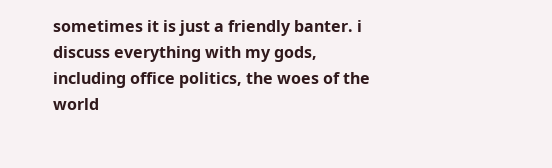sometimes it is just a friendly banter. i discuss everything with my gods, including office politics, the woes of the world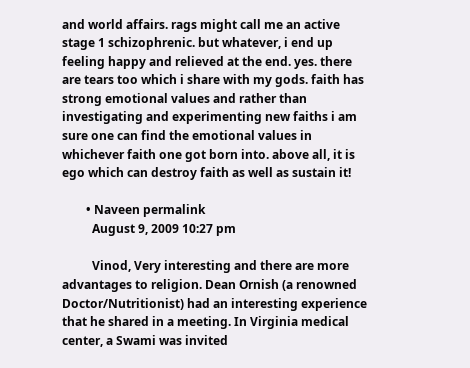and world affairs. rags might call me an active stage 1 schizophrenic. but whatever, i end up feeling happy and relieved at the end. yes. there are tears too which i share with my gods. faith has strong emotional values and rather than investigating and experimenting new faiths i am sure one can find the emotional values in whichever faith one got born into. above all, it is ego which can destroy faith as well as sustain it!

        • Naveen permalink
          August 9, 2009 10:27 pm

          Vinod, Very interesting and there are more advantages to religion. Dean Ornish (a renowned Doctor/Nutritionist) had an interesting experience that he shared in a meeting. In Virginia medical center, a Swami was invited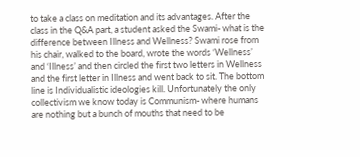to take a class on meditation and its advantages. After the class in the Q&A part, a student asked the Swami- what is the difference between Illness and Wellness? Swami rose from his chair, walked to the board, wrote the words ‘Wellness’ and ‘Illness’ and then circled the first two letters in Wellness and the first letter in Illness and went back to sit. The bottom line is Individualistic ideologies kill. Unfortunately the only collectivism we know today is Communism- where humans are nothing but a bunch of mouths that need to be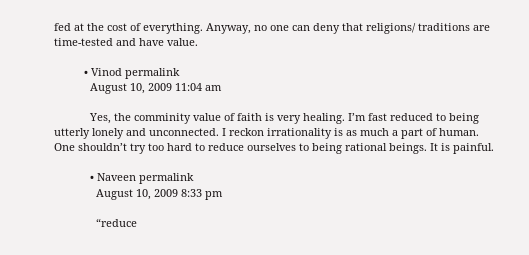fed at the cost of everything. Anyway, no one can deny that religions/ traditions are time-tested and have value.

          • Vinod permalink
            August 10, 2009 11:04 am

            Yes, the comminity value of faith is very healing. I’m fast reduced to being utterly lonely and unconnected. I reckon irrationality is as much a part of human. One shouldn’t try too hard to reduce ourselves to being rational beings. It is painful.

            • Naveen permalink
              August 10, 2009 8:33 pm

              “reduce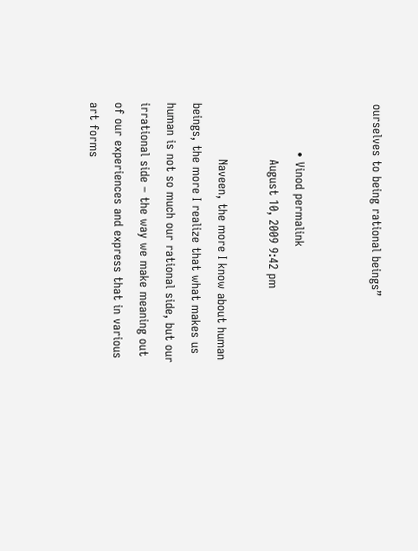ourselves to being rational beings”


            • Vinod permalink
              August 10, 2009 9:42 pm

              Naveen, the more I know about human beings, the more I realize that what makes us human is not so much our rational side, but our irrational side – the way we make meaning out of our experiences and express that in various art forms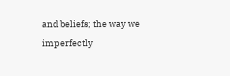and beliefs; the way we imperfectly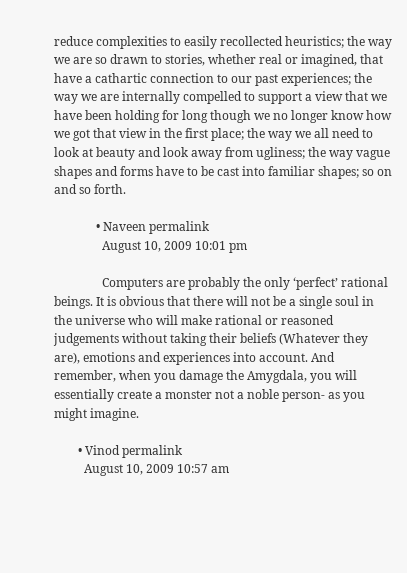reduce complexities to easily recollected heuristics; the way we are so drawn to stories, whether real or imagined, that have a cathartic connection to our past experiences; the way we are internally compelled to support a view that we have been holding for long though we no longer know how we got that view in the first place; the way we all need to look at beauty and look away from ugliness; the way vague shapes and forms have to be cast into familiar shapes; so on and so forth.

              • Naveen permalink
                August 10, 2009 10:01 pm

                Computers are probably the only ‘perfect’ rational beings. It is obvious that there will not be a single soul in the universe who will make rational or reasoned judgements without taking their beliefs (Whatever they are), emotions and experiences into account. And remember, when you damage the Amygdala, you will essentially create a monster not a noble person- as you might imagine.

        • Vinod permalink
          August 10, 2009 10:57 am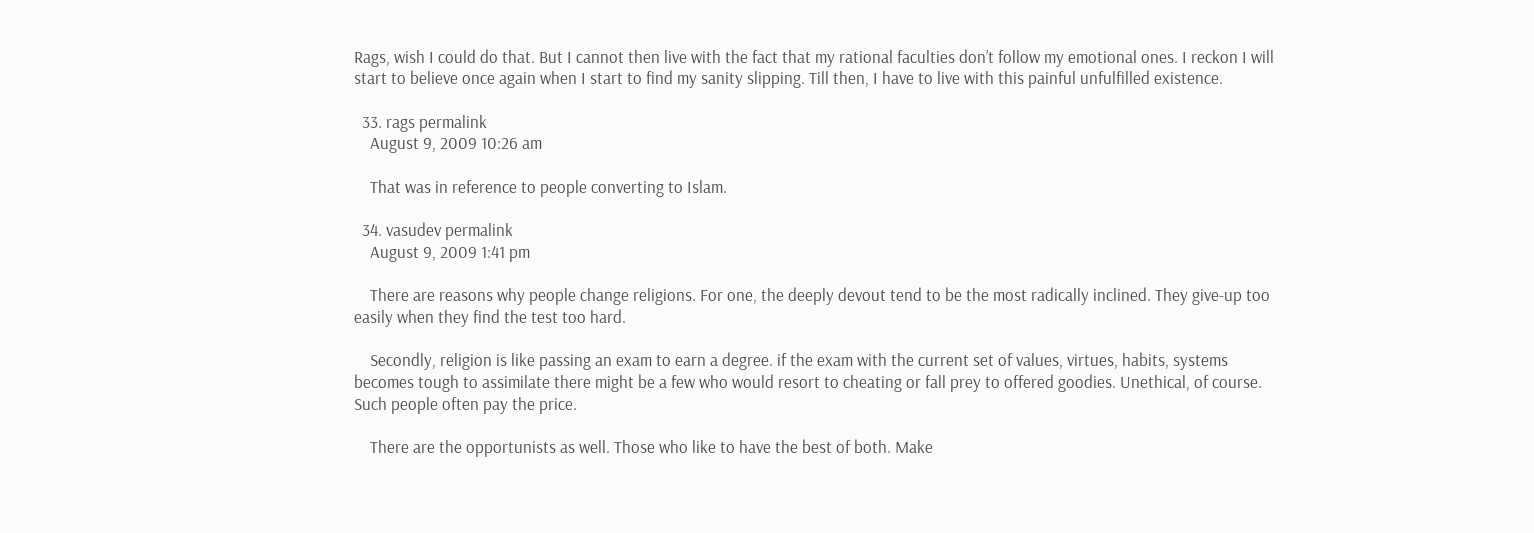Rags, wish I could do that. But I cannot then live with the fact that my rational faculties don’t follow my emotional ones. I reckon I will start to believe once again when I start to find my sanity slipping. Till then, I have to live with this painful unfulfilled existence.

  33. rags permalink
    August 9, 2009 10:26 am

    That was in reference to people converting to Islam.

  34. vasudev permalink
    August 9, 2009 1:41 pm

    There are reasons why people change religions. For one, the deeply devout tend to be the most radically inclined. They give-up too easily when they find the test too hard.

    Secondly, religion is like passing an exam to earn a degree. if the exam with the current set of values, virtues, habits, systems becomes tough to assimilate there might be a few who would resort to cheating or fall prey to offered goodies. Unethical, of course. Such people often pay the price.

    There are the opportunists as well. Those who like to have the best of both. Make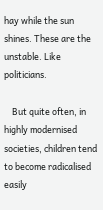hay while the sun shines. These are the unstable. Like politicians.

    But quite often, in highly modernised societies, children tend to become radicalised easily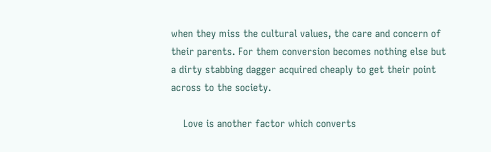when they miss the cultural values, the care and concern of their parents. For them conversion becomes nothing else but a dirty stabbing dagger acquired cheaply to get their point across to the society.

    Love is another factor which converts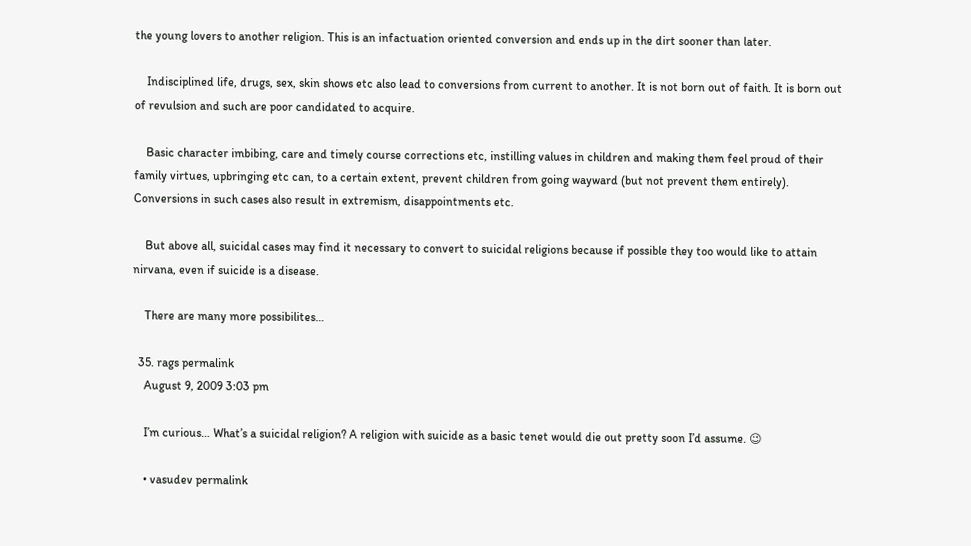the young lovers to another religion. This is an infactuation oriented conversion and ends up in the dirt sooner than later.

    Indisciplined life, drugs, sex, skin shows etc also lead to conversions from current to another. It is not born out of faith. It is born out of revulsion and such are poor candidated to acquire.

    Basic character imbibing, care and timely course corrections etc, instilling values in children and making them feel proud of their family virtues, upbringing etc can, to a certain extent, prevent children from going wayward (but not prevent them entirely). Conversions in such cases also result in extremism, disappointments etc.

    But above all, suicidal cases may find it necessary to convert to suicidal religions because if possible they too would like to attain nirvana, even if suicide is a disease.

    There are many more possibilites…

  35. rags permalink
    August 9, 2009 3:03 pm

    I’m curious… What’s a suicidal religion? A religion with suicide as a basic tenet would die out pretty soon I’d assume. 😉

    • vasudev permalink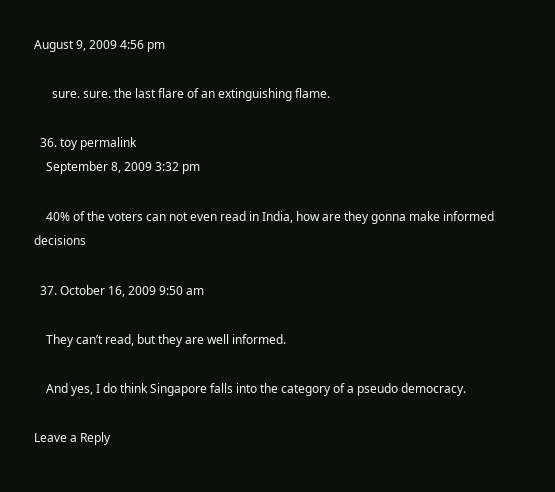August 9, 2009 4:56 pm

      sure. sure. the last flare of an extinguishing flame.

  36. toy permalink
    September 8, 2009 3:32 pm

    40% of the voters can not even read in India, how are they gonna make informed decisions

  37. October 16, 2009 9:50 am

    They can’t read, but they are well informed.

    And yes, I do think Singapore falls into the category of a pseudo democracy.

Leave a Reply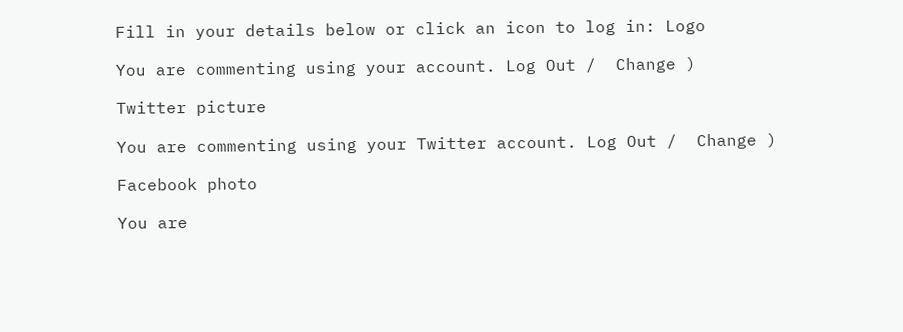Fill in your details below or click an icon to log in: Logo

You are commenting using your account. Log Out /  Change )

Twitter picture

You are commenting using your Twitter account. Log Out /  Change )

Facebook photo

You are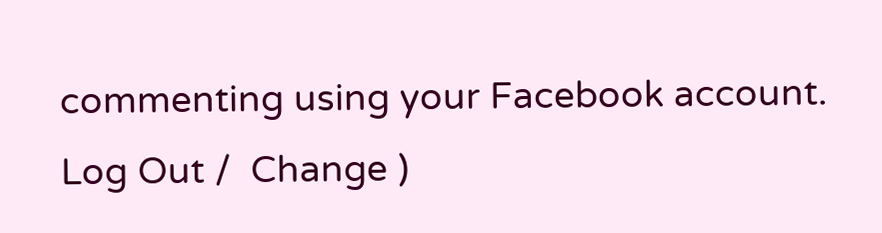commenting using your Facebook account. Log Out /  Change )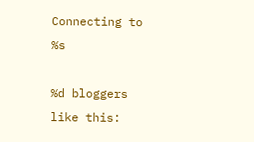Connecting to %s

%d bloggers like this: